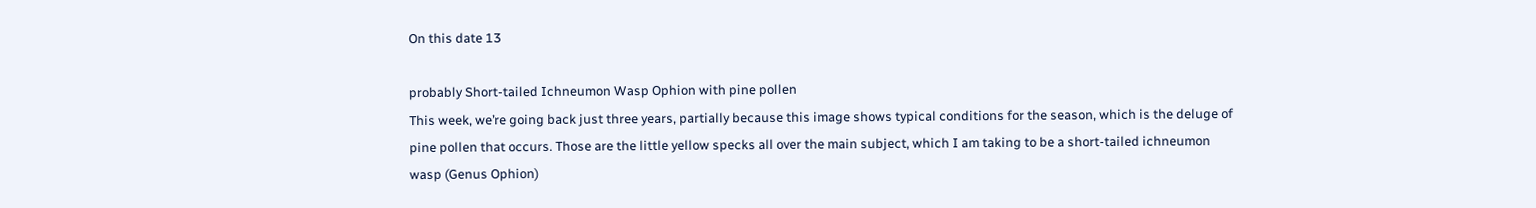On this date 13

probably Short-tailed Ichneumon Wasp Ophion with pine pollen
This week, we’re going back just three years, partially because this image shows typical conditions for the season, which is the deluge of pine pollen that occurs. Those are the little yellow specks all over the main subject, which I am taking to be a short-tailed ichneumon wasp (Genus Ophion)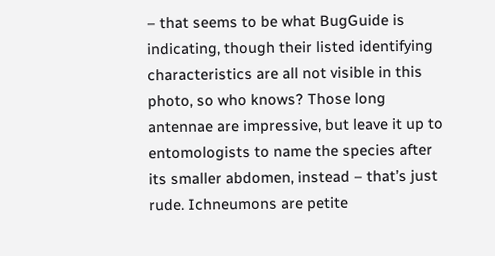– that seems to be what BugGuide is indicating, though their listed identifying characteristics are all not visible in this photo, so who knows? Those long antennae are impressive, but leave it up to entomologists to name the species after its smaller abdomen, instead – that’s just rude. Ichneumons are petite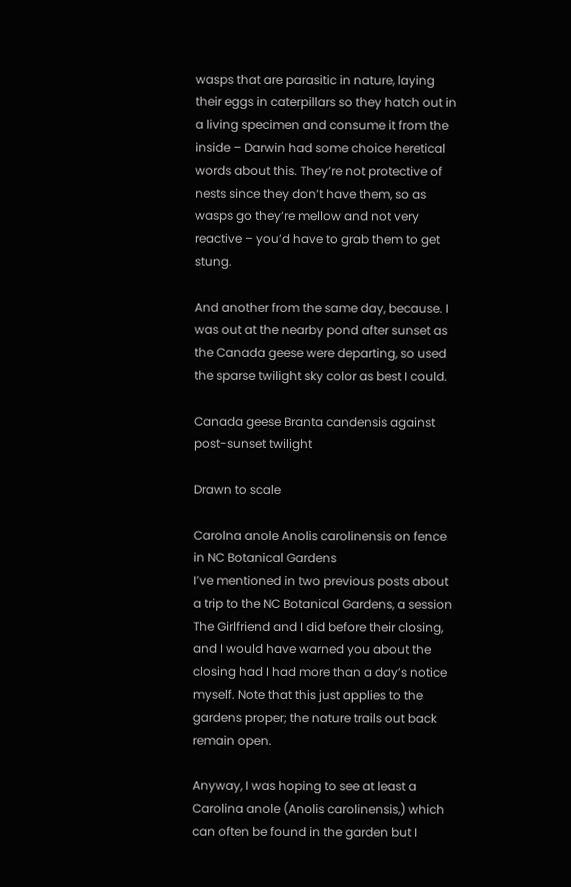wasps that are parasitic in nature, laying their eggs in caterpillars so they hatch out in a living specimen and consume it from the inside – Darwin had some choice heretical words about this. They’re not protective of nests since they don’t have them, so as wasps go they’re mellow and not very reactive – you’d have to grab them to get stung.

And another from the same day, because. I was out at the nearby pond after sunset as the Canada geese were departing, so used the sparse twilight sky color as best I could.

Canada geese Branta candensis against post-sunset twilight

Drawn to scale

Carolna anole Anolis carolinensis on fence in NC Botanical Gardens
I’ve mentioned in two previous posts about a trip to the NC Botanical Gardens, a session The Girlfriend and I did before their closing, and I would have warned you about the closing had I had more than a day’s notice myself. Note that this just applies to the gardens proper; the nature trails out back remain open.

Anyway, I was hoping to see at least a Carolina anole (Anolis carolinensis,) which can often be found in the garden but I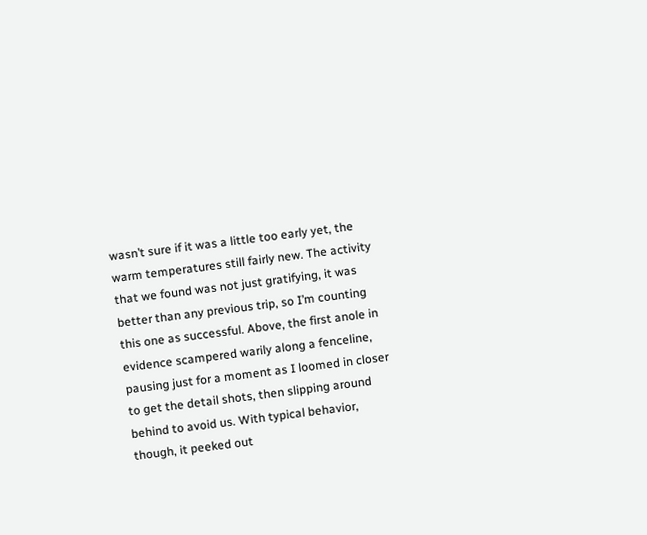wasn’t sure if it was a little too early yet, the warm temperatures still fairly new. The activity that we found was not just gratifying, it was better than any previous trip, so I’m counting this one as successful. Above, the first anole in evidence scampered warily along a fenceline, pausing just for a moment as I loomed in closer to get the detail shots, then slipping around behind to avoid us. With typical behavior, though, it peeked out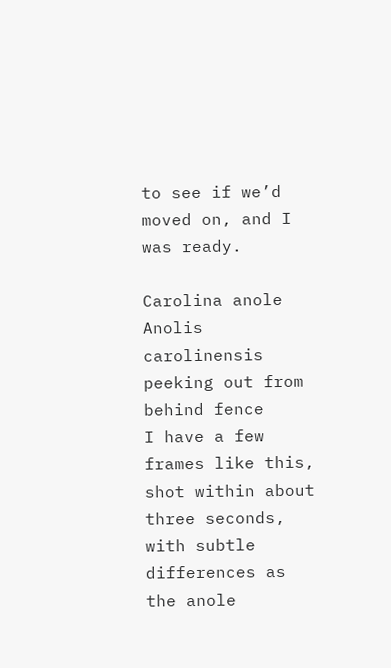to see if we’d moved on, and I was ready.

Carolina anole Anolis carolinensis peeking out from behind fence
I have a few frames like this, shot within about three seconds, with subtle differences as the anole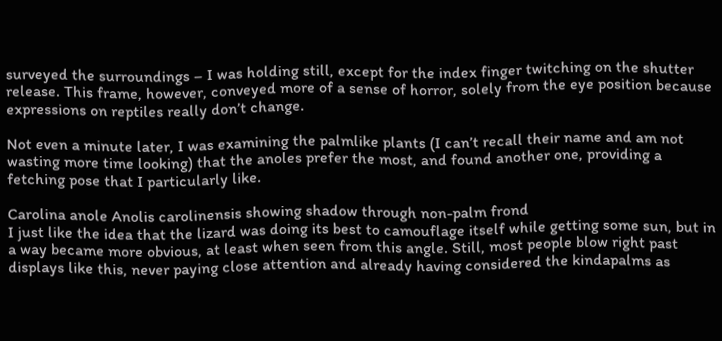surveyed the surroundings – I was holding still, except for the index finger twitching on the shutter release. This frame, however, conveyed more of a sense of horror, solely from the eye position because expressions on reptiles really don’t change.

Not even a minute later, I was examining the palmlike plants (I can’t recall their name and am not wasting more time looking) that the anoles prefer the most, and found another one, providing a fetching pose that I particularly like.

Carolina anole Anolis carolinensis showing shadow through non-palm frond
I just like the idea that the lizard was doing its best to camouflage itself while getting some sun, but in a way became more obvious, at least when seen from this angle. Still, most people blow right past displays like this, never paying close attention and already having considered the kindapalms as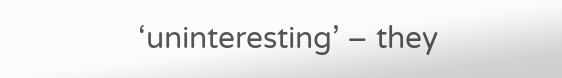‘uninteresting’ – they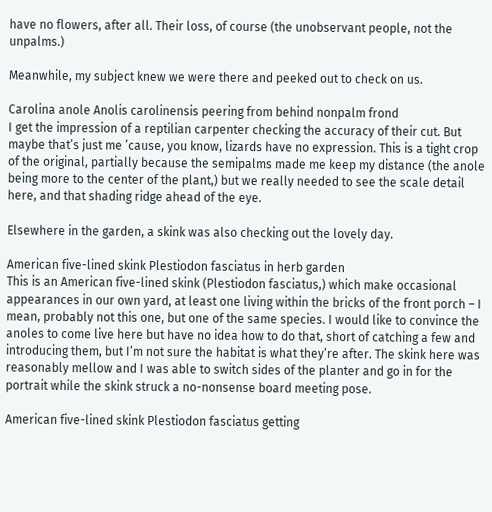have no flowers, after all. Their loss, of course (the unobservant people, not the unpalms.)

Meanwhile, my subject knew we were there and peeked out to check on us.

Carolina anole Anolis carolinensis peering from behind nonpalm frond
I get the impression of a reptilian carpenter checking the accuracy of their cut. But maybe that’s just me ’cause, you know, lizards have no expression. This is a tight crop of the original, partially because the semipalms made me keep my distance (the anole being more to the center of the plant,) but we really needed to see the scale detail here, and that shading ridge ahead of the eye.

Elsewhere in the garden, a skink was also checking out the lovely day.

American five-lined skink Plestiodon fasciatus in herb garden
This is an American five-lined skink (Plestiodon fasciatus,) which make occasional appearances in our own yard, at least one living within the bricks of the front porch – I mean, probably not this one, but one of the same species. I would like to convince the anoles to come live here but have no idea how to do that, short of catching a few and introducing them, but I’m not sure the habitat is what they’re after. The skink here was reasonably mellow and I was able to switch sides of the planter and go in for the portrait while the skink struck a no-nonsense board meeting pose.

American five-lined skink Plestiodon fasciatus getting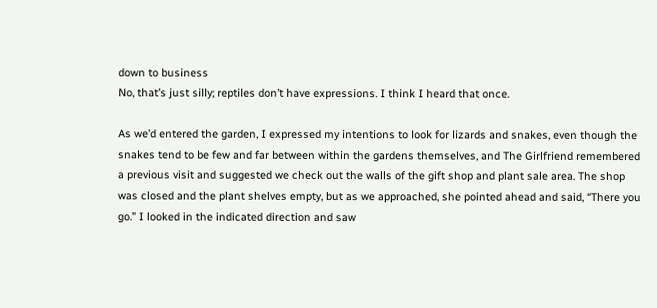down to business
No, that’s just silly; reptiles don’t have expressions. I think I heard that once.

As we’d entered the garden, I expressed my intentions to look for lizards and snakes, even though the snakes tend to be few and far between within the gardens themselves, and The Girlfriend remembered a previous visit and suggested we check out the walls of the gift shop and plant sale area. The shop was closed and the plant shelves empty, but as we approached, she pointed ahead and said, “There you go.” I looked in the indicated direction and saw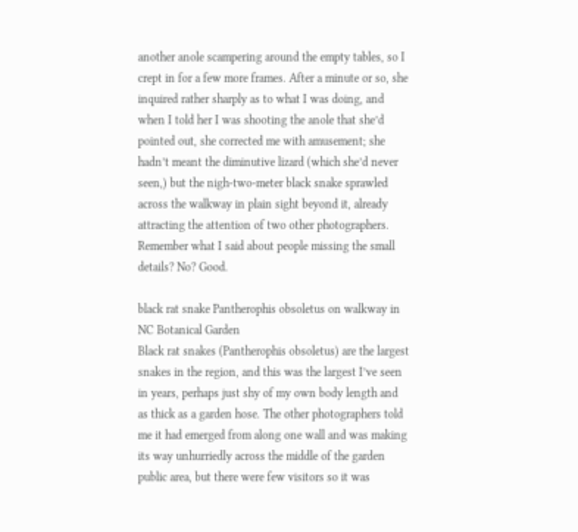another anole scampering around the empty tables, so I crept in for a few more frames. After a minute or so, she inquired rather sharply as to what I was doing, and when I told her I was shooting the anole that she’d pointed out, she corrected me with amusement; she hadn’t meant the diminutive lizard (which she’d never seen,) but the nigh-two-meter black snake sprawled across the walkway in plain sight beyond it, already attracting the attention of two other photographers. Remember what I said about people missing the small details? No? Good.

black rat snake Pantherophis obsoletus on walkway in NC Botanical Garden
Black rat snakes (Pantherophis obsoletus) are the largest snakes in the region, and this was the largest I’ve seen in years, perhaps just shy of my own body length and as thick as a garden hose. The other photographers told me it had emerged from along one wall and was making its way unhurriedly across the middle of the garden public area, but there were few visitors so it was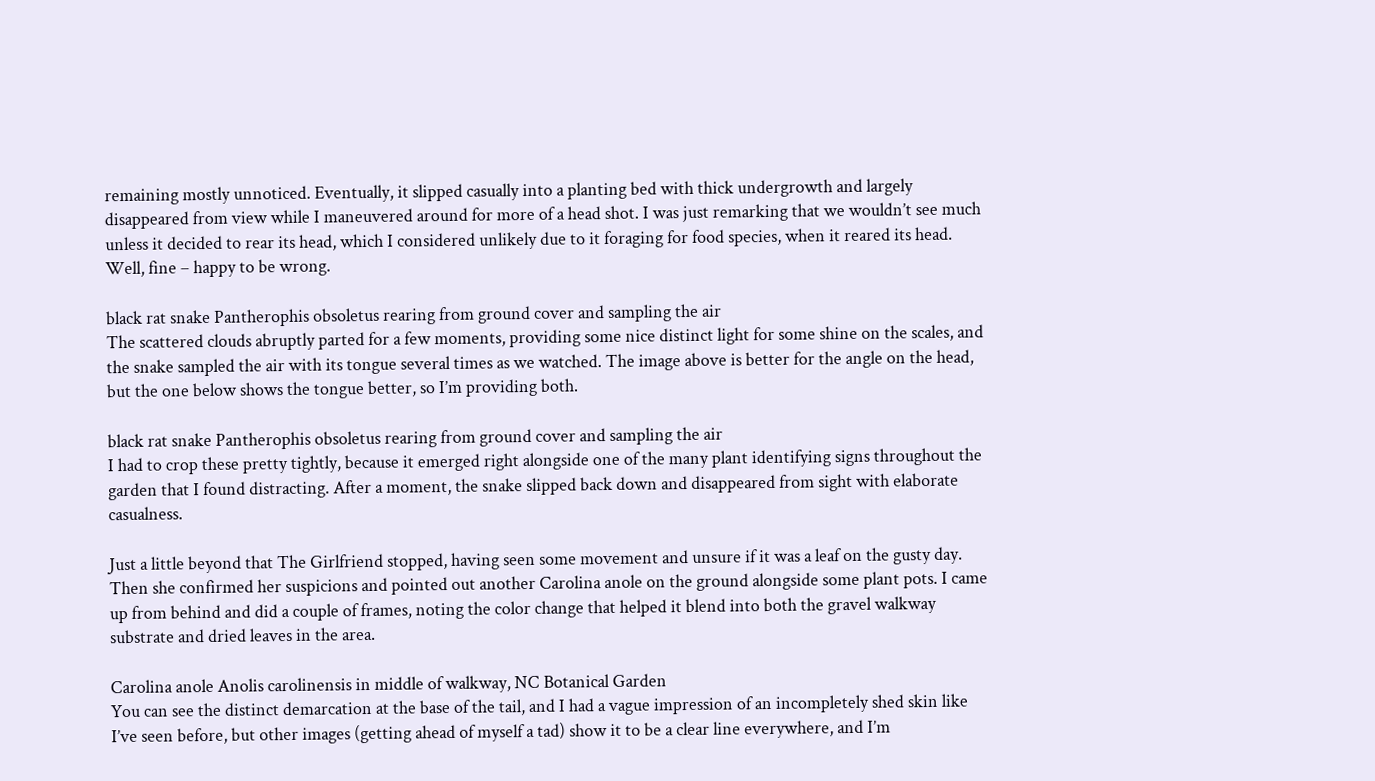remaining mostly unnoticed. Eventually, it slipped casually into a planting bed with thick undergrowth and largely disappeared from view while I maneuvered around for more of a head shot. I was just remarking that we wouldn’t see much unless it decided to rear its head, which I considered unlikely due to it foraging for food species, when it reared its head. Well, fine – happy to be wrong.

black rat snake Pantherophis obsoletus rearing from ground cover and sampling the air
The scattered clouds abruptly parted for a few moments, providing some nice distinct light for some shine on the scales, and the snake sampled the air with its tongue several times as we watched. The image above is better for the angle on the head, but the one below shows the tongue better, so I’m providing both.

black rat snake Pantherophis obsoletus rearing from ground cover and sampling the air
I had to crop these pretty tightly, because it emerged right alongside one of the many plant identifying signs throughout the garden that I found distracting. After a moment, the snake slipped back down and disappeared from sight with elaborate casualness.

Just a little beyond that The Girlfriend stopped, having seen some movement and unsure if it was a leaf on the gusty day. Then she confirmed her suspicions and pointed out another Carolina anole on the ground alongside some plant pots. I came up from behind and did a couple of frames, noting the color change that helped it blend into both the gravel walkway substrate and dried leaves in the area.

Carolina anole Anolis carolinensis in middle of walkway, NC Botanical Garden
You can see the distinct demarcation at the base of the tail, and I had a vague impression of an incompletely shed skin like I’ve seen before, but other images (getting ahead of myself a tad) show it to be a clear line everywhere, and I’m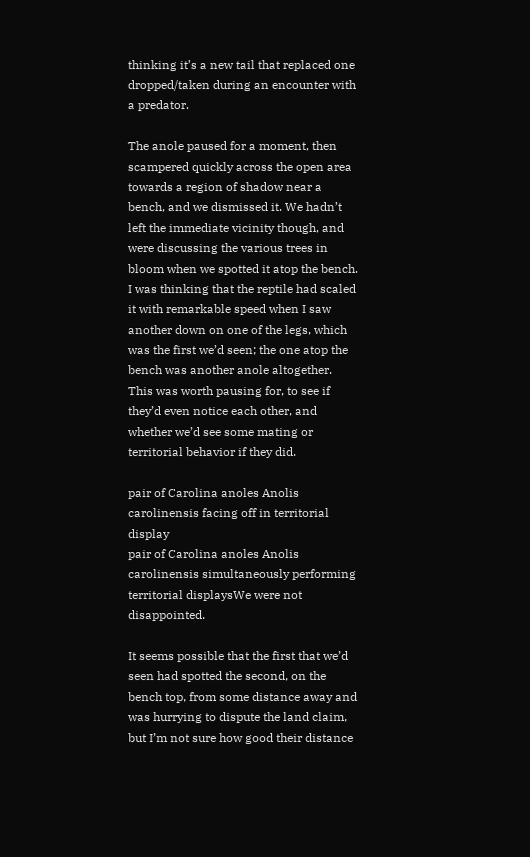thinking it’s a new tail that replaced one dropped/taken during an encounter with a predator.

The anole paused for a moment, then scampered quickly across the open area towards a region of shadow near a bench, and we dismissed it. We hadn’t left the immediate vicinity though, and were discussing the various trees in bloom when we spotted it atop the bench. I was thinking that the reptile had scaled it with remarkable speed when I saw another down on one of the legs, which was the first we’d seen; the one atop the bench was another anole altogether. This was worth pausing for, to see if they’d even notice each other, and whether we’d see some mating or territorial behavior if they did.

pair of Carolina anoles Anolis carolinensis facing off in territorial display
pair of Carolina anoles Anolis carolinensis simultaneously performing territorial displaysWe were not disappointed.

It seems possible that the first that we’d seen had spotted the second, on the bench top, from some distance away and was hurrying to dispute the land claim, but I’m not sure how good their distance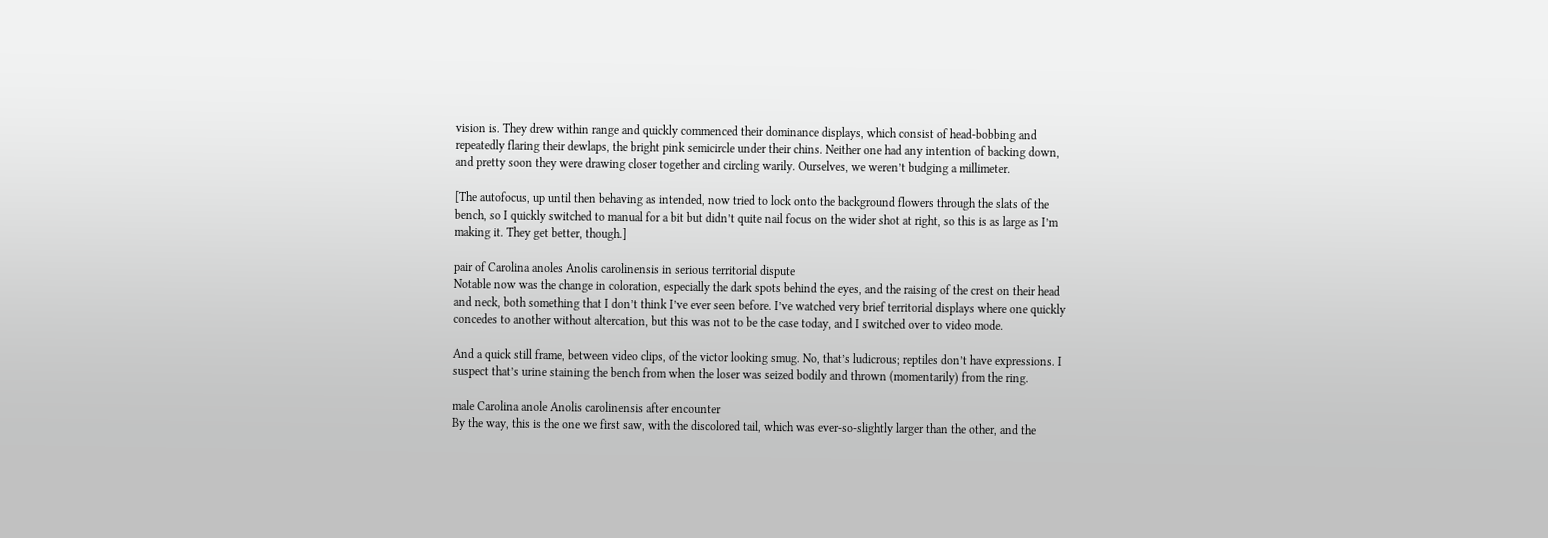vision is. They drew within range and quickly commenced their dominance displays, which consist of head-bobbing and repeatedly flaring their dewlaps, the bright pink semicircle under their chins. Neither one had any intention of backing down, and pretty soon they were drawing closer together and circling warily. Ourselves, we weren’t budging a millimeter.

[The autofocus, up until then behaving as intended, now tried to lock onto the background flowers through the slats of the bench, so I quickly switched to manual for a bit but didn’t quite nail focus on the wider shot at right, so this is as large as I’m making it. They get better, though.]

pair of Carolina anoles Anolis carolinensis in serious territorial dispute
Notable now was the change in coloration, especially the dark spots behind the eyes, and the raising of the crest on their head and neck, both something that I don’t think I’ve ever seen before. I’ve watched very brief territorial displays where one quickly concedes to another without altercation, but this was not to be the case today, and I switched over to video mode.

And a quick still frame, between video clips, of the victor looking smug. No, that’s ludicrous; reptiles don’t have expressions. I suspect that’s urine staining the bench from when the loser was seized bodily and thrown (momentarily) from the ring.

male Carolina anole Anolis carolinensis after encounter
By the way, this is the one we first saw, with the discolored tail, which was ever-so-slightly larger than the other, and the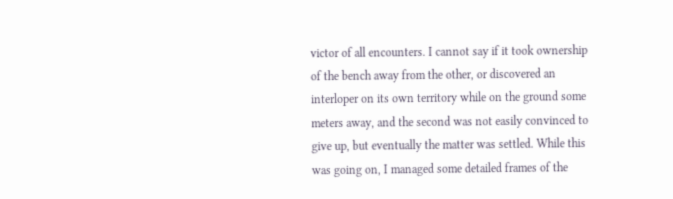victor of all encounters. I cannot say if it took ownership of the bench away from the other, or discovered an interloper on its own territory while on the ground some meters away, and the second was not easily convinced to give up, but eventually the matter was settled. While this was going on, I managed some detailed frames of the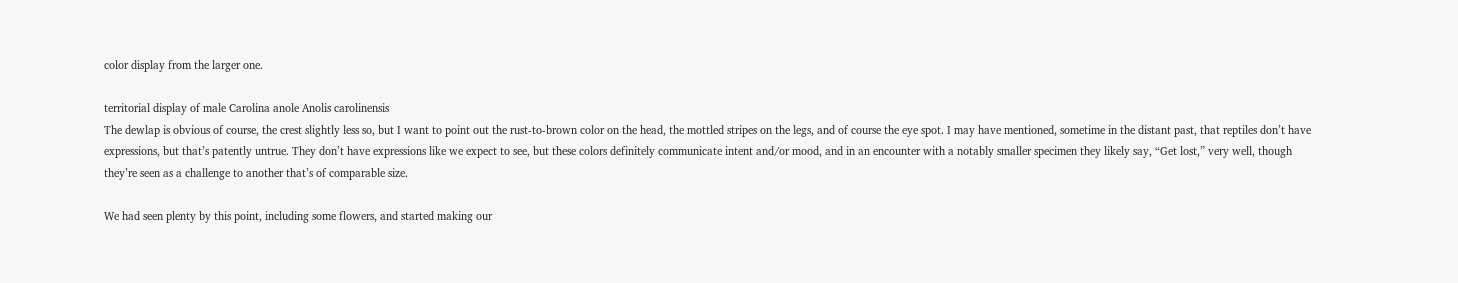color display from the larger one.

territorial display of male Carolina anole Anolis carolinensis
The dewlap is obvious of course, the crest slightly less so, but I want to point out the rust-to-brown color on the head, the mottled stripes on the legs, and of course the eye spot. I may have mentioned, sometime in the distant past, that reptiles don’t have expressions, but that’s patently untrue. They don’t have expressions like we expect to see, but these colors definitely communicate intent and/or mood, and in an encounter with a notably smaller specimen they likely say, “Get lost,” very well, though they’re seen as a challenge to another that’s of comparable size.

We had seen plenty by this point, including some flowers, and started making our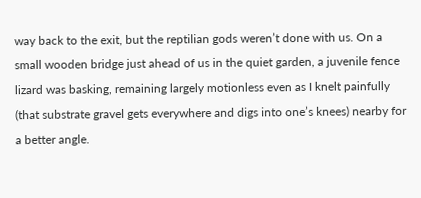way back to the exit, but the reptilian gods weren’t done with us. On a small wooden bridge just ahead of us in the quiet garden, a juvenile fence lizard was basking, remaining largely motionless even as I knelt painfully (that substrate gravel gets everywhere and digs into one’s knees) nearby for a better angle.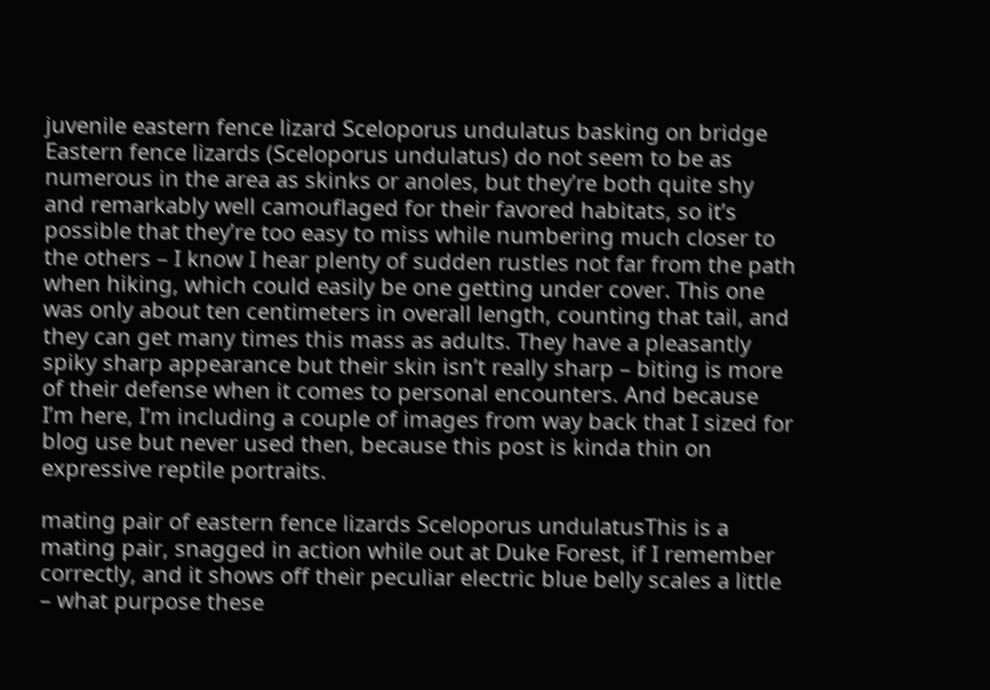juvenile eastern fence lizard Sceloporus undulatus basking on bridge
Eastern fence lizards (Sceloporus undulatus) do not seem to be as numerous in the area as skinks or anoles, but they’re both quite shy and remarkably well camouflaged for their favored habitats, so it’s possible that they’re too easy to miss while numbering much closer to the others – I know I hear plenty of sudden rustles not far from the path when hiking, which could easily be one getting under cover. This one was only about ten centimeters in overall length, counting that tail, and they can get many times this mass as adults. They have a pleasantly spiky sharp appearance but their skin isn’t really sharp – biting is more of their defense when it comes to personal encounters. And because I’m here, I’m including a couple of images from way back that I sized for blog use but never used then, because this post is kinda thin on expressive reptile portraits.

mating pair of eastern fence lizards Sceloporus undulatusThis is a mating pair, snagged in action while out at Duke Forest, if I remember correctly, and it shows off their peculiar electric blue belly scales a little – what purpose these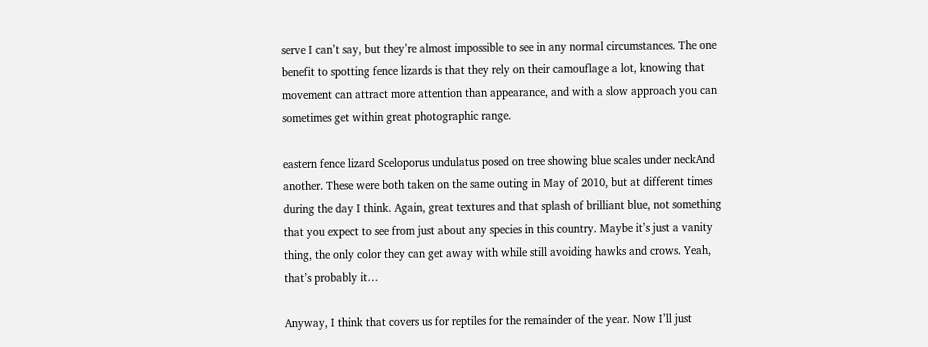serve I can’t say, but they’re almost impossible to see in any normal circumstances. The one benefit to spotting fence lizards is that they rely on their camouflage a lot, knowing that movement can attract more attention than appearance, and with a slow approach you can sometimes get within great photographic range.

eastern fence lizard Sceloporus undulatus posed on tree showing blue scales under neckAnd another. These were both taken on the same outing in May of 2010, but at different times during the day I think. Again, great textures and that splash of brilliant blue, not something that you expect to see from just about any species in this country. Maybe it’s just a vanity thing, the only color they can get away with while still avoiding hawks and crows. Yeah, that’s probably it…

Anyway, I think that covers us for reptiles for the remainder of the year. Now I’ll just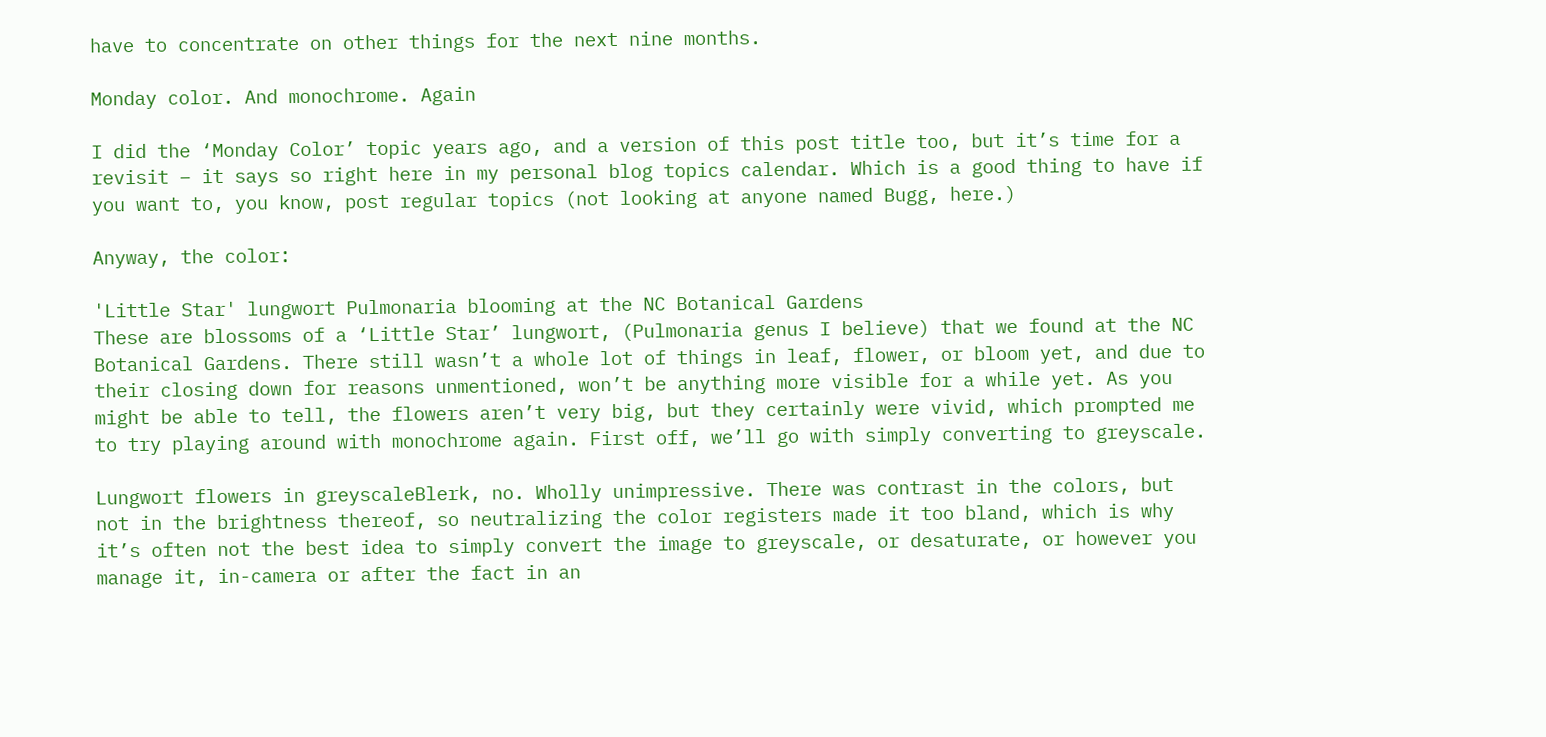have to concentrate on other things for the next nine months.

Monday color. And monochrome. Again

I did the ‘Monday Color’ topic years ago, and a version of this post title too, but it’s time for a revisit – it says so right here in my personal blog topics calendar. Which is a good thing to have if you want to, you know, post regular topics (not looking at anyone named Bugg, here.)

Anyway, the color:

'Little Star' lungwort Pulmonaria blooming at the NC Botanical Gardens
These are blossoms of a ‘Little Star’ lungwort, (Pulmonaria genus I believe) that we found at the NC Botanical Gardens. There still wasn’t a whole lot of things in leaf, flower, or bloom yet, and due to their closing down for reasons unmentioned, won’t be anything more visible for a while yet. As you might be able to tell, the flowers aren’t very big, but they certainly were vivid, which prompted me to try playing around with monochrome again. First off, we’ll go with simply converting to greyscale.

Lungwort flowers in greyscaleBlerk, no. Wholly unimpressive. There was contrast in the colors, but not in the brightness thereof, so neutralizing the color registers made it too bland, which is why it’s often not the best idea to simply convert the image to greyscale, or desaturate, or however you manage it, in-camera or after the fact in an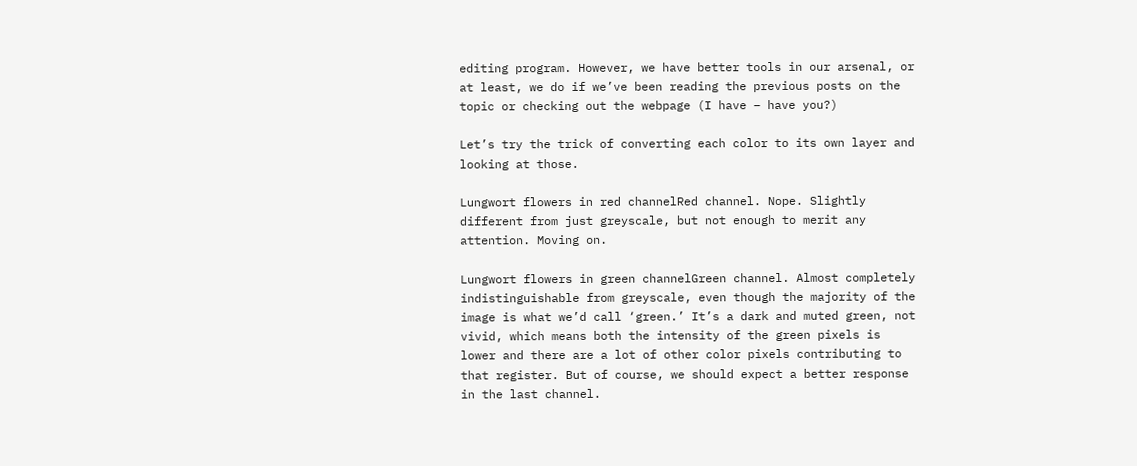editing program. However, we have better tools in our arsenal, or at least, we do if we’ve been reading the previous posts on the topic or checking out the webpage (I have – have you?)

Let’s try the trick of converting each color to its own layer and looking at those.

Lungwort flowers in red channelRed channel. Nope. Slightly different from just greyscale, but not enough to merit any attention. Moving on.

Lungwort flowers in green channelGreen channel. Almost completely indistinguishable from greyscale, even though the majority of the image is what we’d call ‘green.’ It’s a dark and muted green, not vivid, which means both the intensity of the green pixels is lower and there are a lot of other color pixels contributing to that register. But of course, we should expect a better response in the last channel.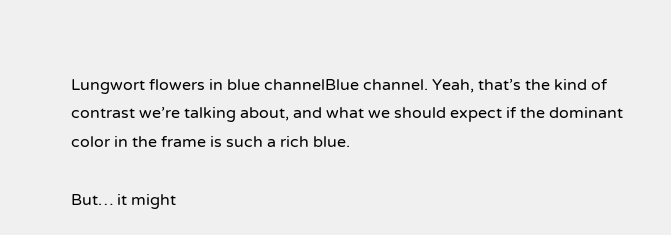Lungwort flowers in blue channelBlue channel. Yeah, that’s the kind of contrast we’re talking about, and what we should expect if the dominant color in the frame is such a rich blue.

But… it might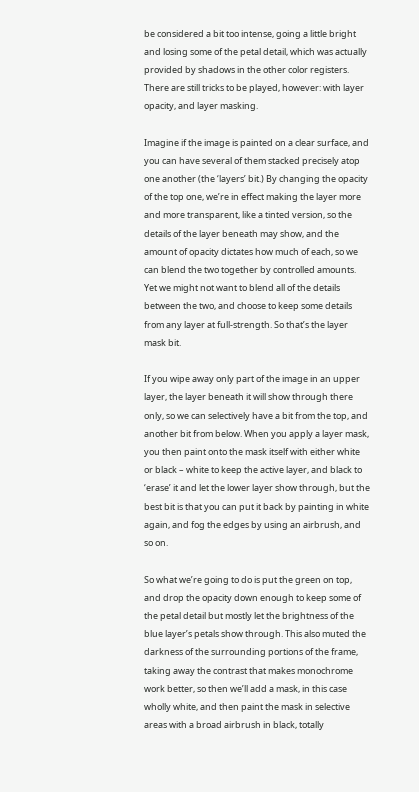be considered a bit too intense, going a little bright and losing some of the petal detail, which was actually provided by shadows in the other color registers. There are still tricks to be played, however: with layer opacity, and layer masking.

Imagine if the image is painted on a clear surface, and you can have several of them stacked precisely atop one another (the ‘layers’ bit.) By changing the opacity of the top one, we’re in effect making the layer more and more transparent, like a tinted version, so the details of the layer beneath may show, and the amount of opacity dictates how much of each, so we can blend the two together by controlled amounts. Yet we might not want to blend all of the details between the two, and choose to keep some details from any layer at full-strength. So that’s the layer mask bit.

If you wipe away only part of the image in an upper layer, the layer beneath it will show through there only, so we can selectively have a bit from the top, and another bit from below. When you apply a layer mask, you then paint onto the mask itself with either white or black – white to keep the active layer, and black to ‘erase’ it and let the lower layer show through, but the best bit is that you can put it back by painting in white again, and fog the edges by using an airbrush, and so on.

So what we’re going to do is put the green on top, and drop the opacity down enough to keep some of the petal detail but mostly let the brightness of the blue layer’s petals show through. This also muted the darkness of the surrounding portions of the frame, taking away the contrast that makes monochrome work better, so then we’ll add a mask, in this case wholly white, and then paint the mask in selective areas with a broad airbrush in black, totally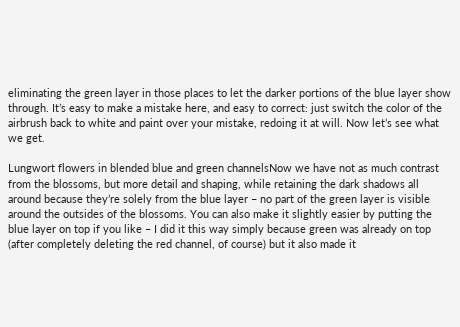eliminating the green layer in those places to let the darker portions of the blue layer show through. It’s easy to make a mistake here, and easy to correct: just switch the color of the airbrush back to white and paint over your mistake, redoing it at will. Now let’s see what we get.

Lungwort flowers in blended blue and green channelsNow we have not as much contrast from the blossoms, but more detail and shaping, while retaining the dark shadows all around because they’re solely from the blue layer – no part of the green layer is visible around the outsides of the blossoms. You can also make it slightly easier by putting the blue layer on top if you like – I did it this way simply because green was already on top (after completely deleting the red channel, of course) but it also made it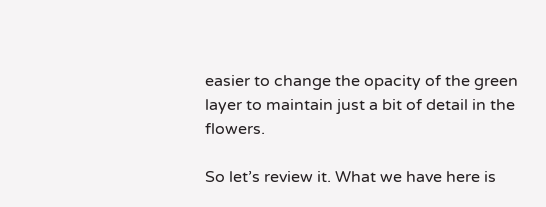easier to change the opacity of the green layer to maintain just a bit of detail in the flowers.

So let’s review it. What we have here is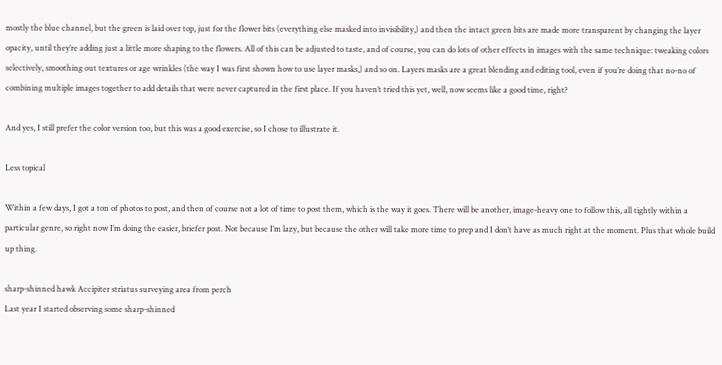mostly the blue channel, but the green is laid over top, just for the flower bits (everything else masked into invisibility,) and then the intact green bits are made more transparent by changing the layer opacity, until they’re adding just a little more shaping to the flowers. All of this can be adjusted to taste, and of course, you can do lots of other effects in images with the same technique: tweaking colors selectively, smoothing out textures or age wrinkles (the way I was first shown how to use layer masks,) and so on. Layers masks are a great blending and editing tool, even if you’re doing that no-no of combining multiple images together to add details that were never captured in the first place. If you haven’t tried this yet, well, now seems like a good time, right?

And yes, I still prefer the color version too, but this was a good exercise, so I chose to illustrate it.

Less topical

Within a few days, I got a ton of photos to post, and then of course not a lot of time to post them, which is the way it goes. There will be another, image-heavy one to follow this, all tightly within a particular genre, so right now I’m doing the easier, briefer post. Not because I’m lazy, but because the other will take more time to prep and I don’t have as much right at the moment. Plus that whole build up thing.

sharp-shinned hawk Accipiter striatus surveying area from perch
Last year I started observing some sharp-shinned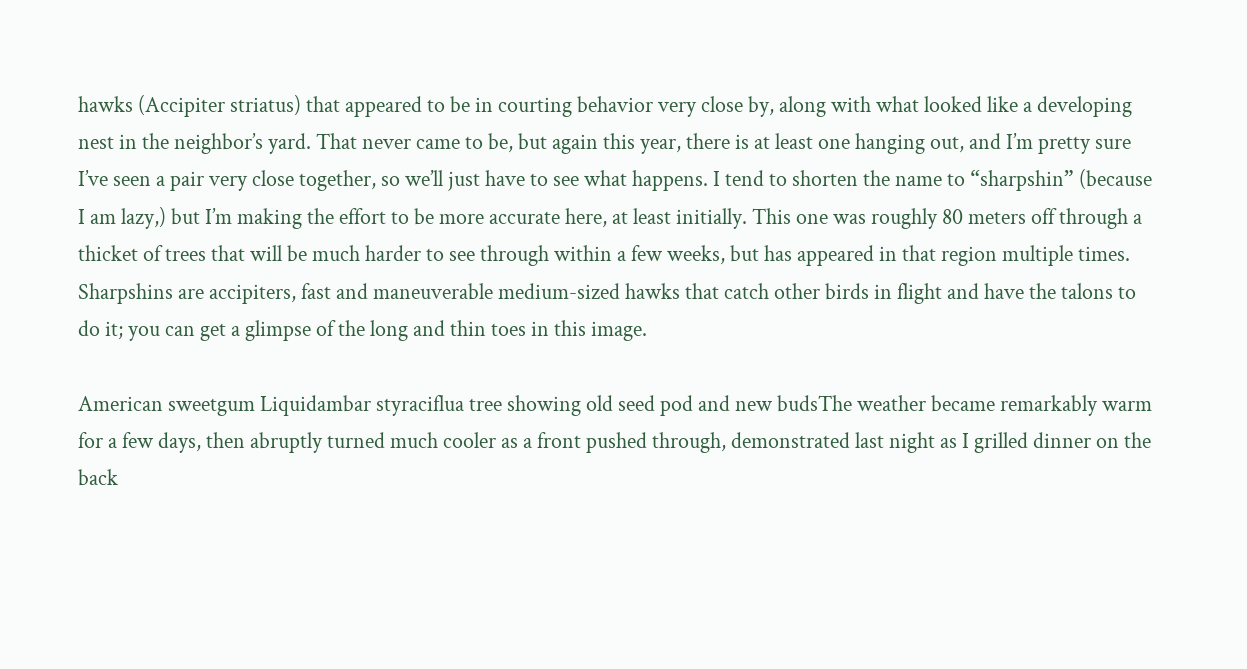hawks (Accipiter striatus) that appeared to be in courting behavior very close by, along with what looked like a developing nest in the neighbor’s yard. That never came to be, but again this year, there is at least one hanging out, and I’m pretty sure I’ve seen a pair very close together, so we’ll just have to see what happens. I tend to shorten the name to “sharpshin” (because I am lazy,) but I’m making the effort to be more accurate here, at least initially. This one was roughly 80 meters off through a thicket of trees that will be much harder to see through within a few weeks, but has appeared in that region multiple times. Sharpshins are accipiters, fast and maneuverable medium-sized hawks that catch other birds in flight and have the talons to do it; you can get a glimpse of the long and thin toes in this image.

American sweetgum Liquidambar styraciflua tree showing old seed pod and new budsThe weather became remarkably warm for a few days, then abruptly turned much cooler as a front pushed through, demonstrated last night as I grilled dinner on the back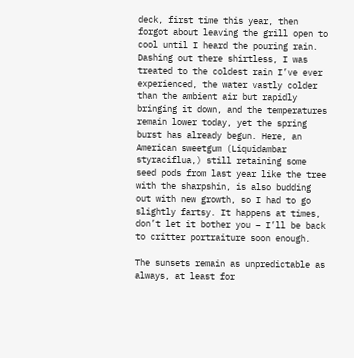deck, first time this year, then forgot about leaving the grill open to cool until I heard the pouring rain. Dashing out there shirtless, I was treated to the coldest rain I’ve ever experienced, the water vastly colder than the ambient air but rapidly bringing it down, and the temperatures remain lower today, yet the spring burst has already begun. Here, an American sweetgum (Liquidambar styraciflua,) still retaining some seed pods from last year like the tree with the sharpshin, is also budding out with new growth, so I had to go slightly fartsy. It happens at times, don’t let it bother you – I’ll be back to critter portraiture soon enough.

The sunsets remain as unpredictable as always, at least for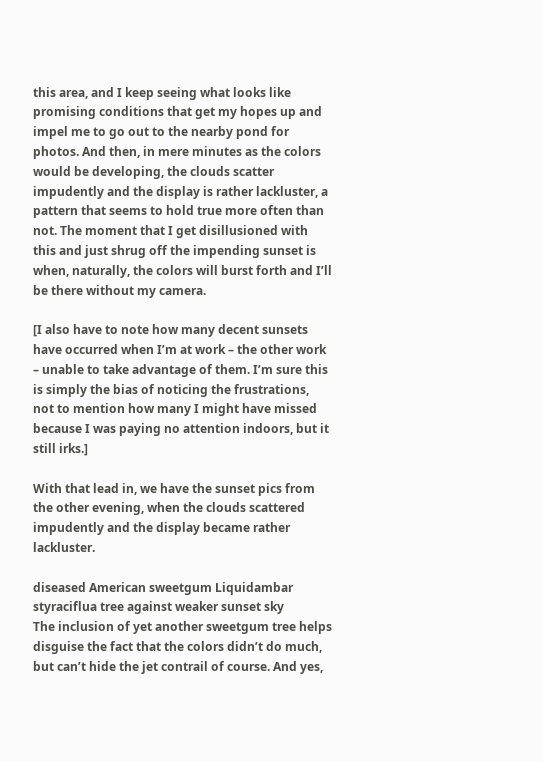this area, and I keep seeing what looks like promising conditions that get my hopes up and impel me to go out to the nearby pond for photos. And then, in mere minutes as the colors would be developing, the clouds scatter impudently and the display is rather lackluster, a pattern that seems to hold true more often than not. The moment that I get disillusioned with this and just shrug off the impending sunset is when, naturally, the colors will burst forth and I’ll be there without my camera.

[I also have to note how many decent sunsets have occurred when I’m at work – the other work – unable to take advantage of them. I’m sure this is simply the bias of noticing the frustrations, not to mention how many I might have missed because I was paying no attention indoors, but it still irks.]

With that lead in, we have the sunset pics from the other evening, when the clouds scattered impudently and the display became rather lackluster.

diseased American sweetgum Liquidambar styraciflua tree against weaker sunset sky
The inclusion of yet another sweetgum tree helps disguise the fact that the colors didn’t do much, but can’t hide the jet contrail of course. And yes,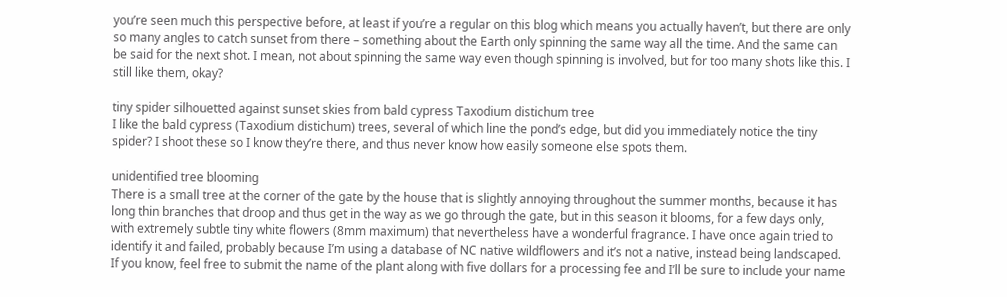you’re seen much this perspective before, at least if you’re a regular on this blog which means you actually haven’t, but there are only so many angles to catch sunset from there – something about the Earth only spinning the same way all the time. And the same can be said for the next shot. I mean, not about spinning the same way even though spinning is involved, but for too many shots like this. I still like them, okay?

tiny spider silhouetted against sunset skies from bald cypress Taxodium distichum tree
I like the bald cypress (Taxodium distichum) trees, several of which line the pond’s edge, but did you immediately notice the tiny spider? I shoot these so I know they’re there, and thus never know how easily someone else spots them.

unidentified tree blooming
There is a small tree at the corner of the gate by the house that is slightly annoying throughout the summer months, because it has long thin branches that droop and thus get in the way as we go through the gate, but in this season it blooms, for a few days only, with extremely subtle tiny white flowers (8mm maximum) that nevertheless have a wonderful fragrance. I have once again tried to identify it and failed, probably because I’m using a database of NC native wildflowers and it’s not a native, instead being landscaped. If you know, feel free to submit the name of the plant along with five dollars for a processing fee and I’ll be sure to include your name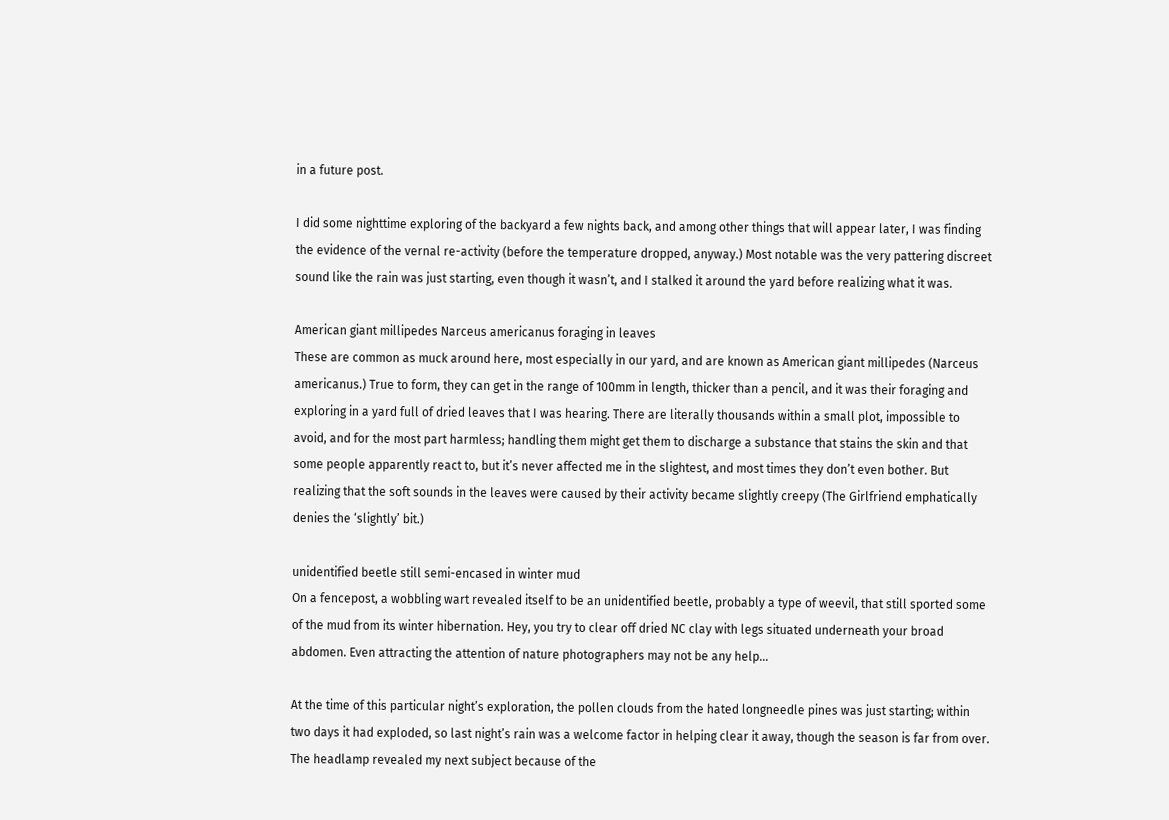in a future post.

I did some nighttime exploring of the backyard a few nights back, and among other things that will appear later, I was finding the evidence of the vernal re-activity (before the temperature dropped, anyway.) Most notable was the very pattering discreet sound like the rain was just starting, even though it wasn’t, and I stalked it around the yard before realizing what it was.

American giant millipedes Narceus americanus foraging in leaves
These are common as muck around here, most especially in our yard, and are known as American giant millipedes (Narceus americanus.) True to form, they can get in the range of 100mm in length, thicker than a pencil, and it was their foraging and exploring in a yard full of dried leaves that I was hearing. There are literally thousands within a small plot, impossible to avoid, and for the most part harmless; handling them might get them to discharge a substance that stains the skin and that some people apparently react to, but it’s never affected me in the slightest, and most times they don’t even bother. But realizing that the soft sounds in the leaves were caused by their activity became slightly creepy (The Girlfriend emphatically denies the ‘slightly’ bit.)

unidentified beetle still semi-encased in winter mud
On a fencepost, a wobbling wart revealed itself to be an unidentified beetle, probably a type of weevil, that still sported some of the mud from its winter hibernation. Hey, you try to clear off dried NC clay with legs situated underneath your broad abdomen. Even attracting the attention of nature photographers may not be any help…

At the time of this particular night’s exploration, the pollen clouds from the hated longneedle pines was just starting; within two days it had exploded, so last night’s rain was a welcome factor in helping clear it away, though the season is far from over. The headlamp revealed my next subject because of the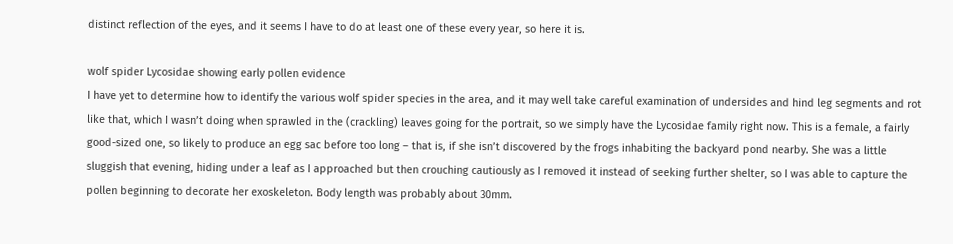distinct reflection of the eyes, and it seems I have to do at least one of these every year, so here it is.

wolf spider Lycosidae showing early pollen evidence
I have yet to determine how to identify the various wolf spider species in the area, and it may well take careful examination of undersides and hind leg segments and rot like that, which I wasn’t doing when sprawled in the (crackling) leaves going for the portrait, so we simply have the Lycosidae family right now. This is a female, a fairly good-sized one, so likely to produce an egg sac before too long – that is, if she isn’t discovered by the frogs inhabiting the backyard pond nearby. She was a little sluggish that evening, hiding under a leaf as I approached but then crouching cautiously as I removed it instead of seeking further shelter, so I was able to capture the pollen beginning to decorate her exoskeleton. Body length was probably about 30mm.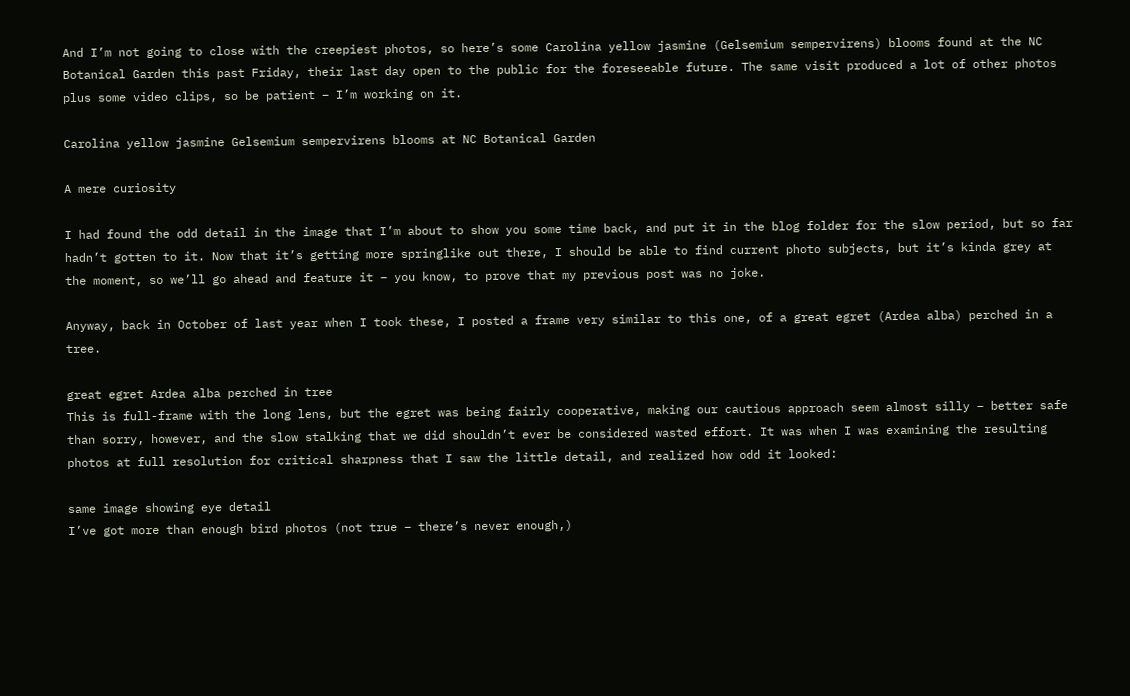And I’m not going to close with the creepiest photos, so here’s some Carolina yellow jasmine (Gelsemium sempervirens) blooms found at the NC Botanical Garden this past Friday, their last day open to the public for the foreseeable future. The same visit produced a lot of other photos plus some video clips, so be patient – I’m working on it.

Carolina yellow jasmine Gelsemium sempervirens blooms at NC Botanical Garden

A mere curiosity

I had found the odd detail in the image that I’m about to show you some time back, and put it in the blog folder for the slow period, but so far hadn’t gotten to it. Now that it’s getting more springlike out there, I should be able to find current photo subjects, but it’s kinda grey at the moment, so we’ll go ahead and feature it – you know, to prove that my previous post was no joke.

Anyway, back in October of last year when I took these, I posted a frame very similar to this one, of a great egret (Ardea alba) perched in a tree.

great egret Ardea alba perched in tree
This is full-frame with the long lens, but the egret was being fairly cooperative, making our cautious approach seem almost silly – better safe than sorry, however, and the slow stalking that we did shouldn’t ever be considered wasted effort. It was when I was examining the resulting photos at full resolution for critical sharpness that I saw the little detail, and realized how odd it looked:

same image showing eye detail
I’ve got more than enough bird photos (not true – there’s never enough,)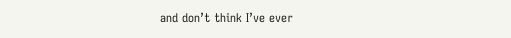and don’t think I’ve ever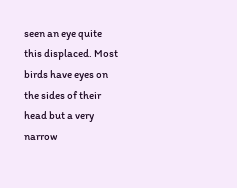seen an eye quite this displaced. Most birds have eyes on the sides of their head but a very narrow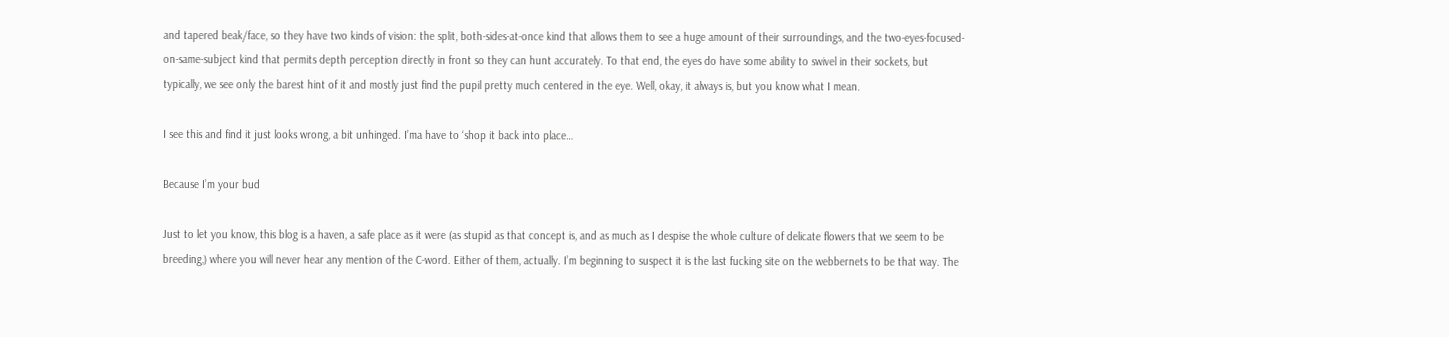and tapered beak/face, so they have two kinds of vision: the split, both-sides-at-once kind that allows them to see a huge amount of their surroundings, and the two-eyes-focused-on-same-subject kind that permits depth perception directly in front so they can hunt accurately. To that end, the eyes do have some ability to swivel in their sockets, but typically, we see only the barest hint of it and mostly just find the pupil pretty much centered in the eye. Well, okay, it always is, but you know what I mean.

I see this and find it just looks wrong, a bit unhinged. I’ma have to ‘shop it back into place…

Because I’m your bud

Just to let you know, this blog is a haven, a safe place as it were (as stupid as that concept is, and as much as I despise the whole culture of delicate flowers that we seem to be breeding,) where you will never hear any mention of the C-word. Either of them, actually. I’m beginning to suspect it is the last fucking site on the webbernets to be that way. The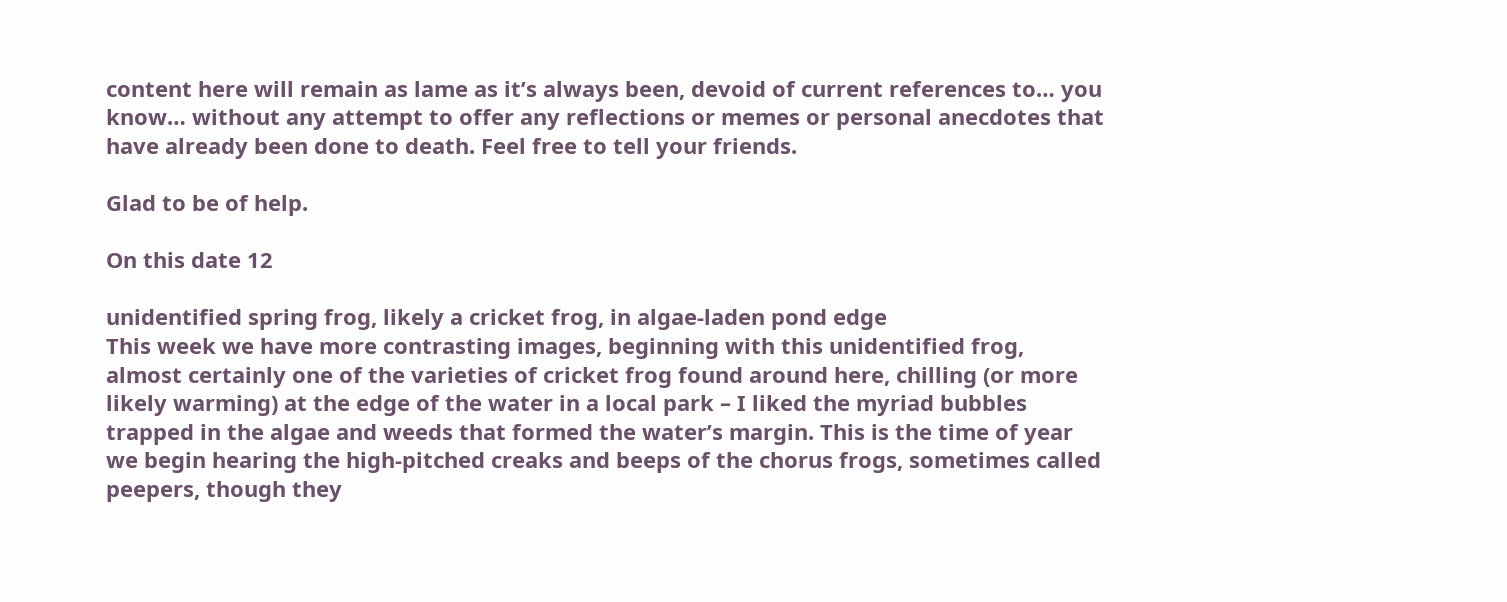content here will remain as lame as it’s always been, devoid of current references to… you know… without any attempt to offer any reflections or memes or personal anecdotes that have already been done to death. Feel free to tell your friends.

Glad to be of help.

On this date 12

unidentified spring frog, likely a cricket frog, in algae-laden pond edge
This week we have more contrasting images, beginning with this unidentified frog, almost certainly one of the varieties of cricket frog found around here, chilling (or more likely warming) at the edge of the water in a local park – I liked the myriad bubbles trapped in the algae and weeds that formed the water’s margin. This is the time of year we begin hearing the high-pitched creaks and beeps of the chorus frogs, sometimes called peepers, though they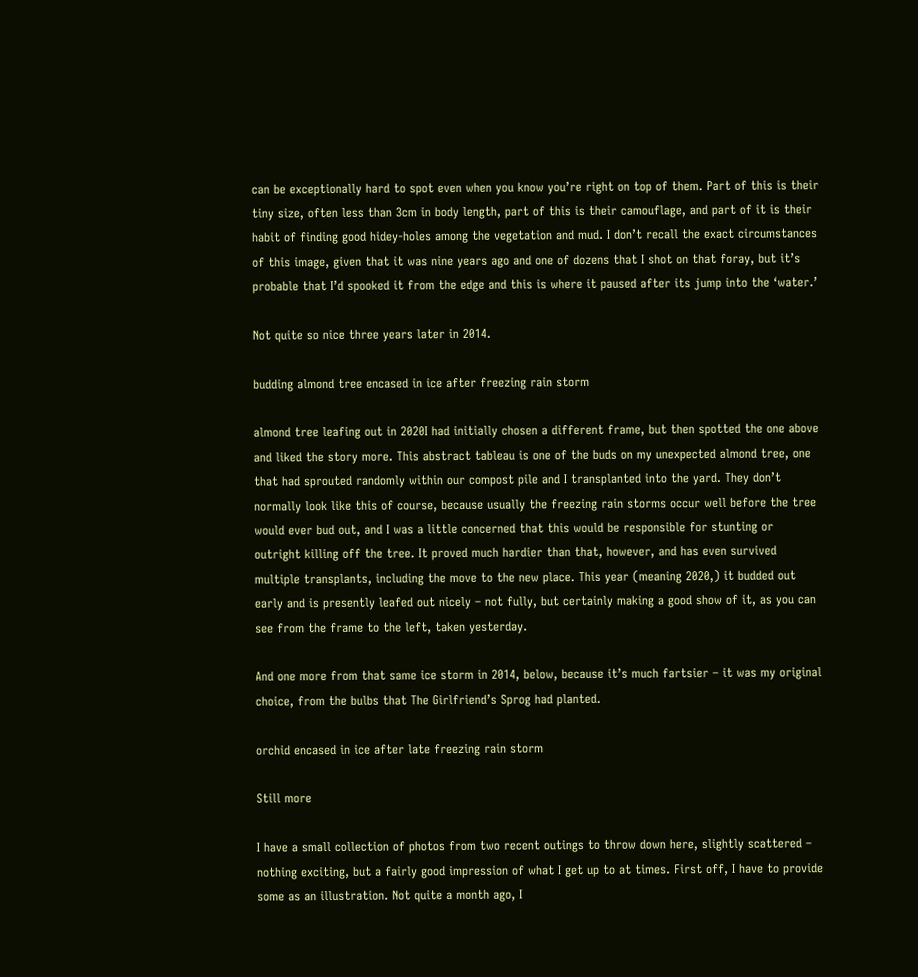can be exceptionally hard to spot even when you know you’re right on top of them. Part of this is their tiny size, often less than 3cm in body length, part of this is their camouflage, and part of it is their habit of finding good hidey-holes among the vegetation and mud. I don’t recall the exact circumstances of this image, given that it was nine years ago and one of dozens that I shot on that foray, but it’s probable that I’d spooked it from the edge and this is where it paused after its jump into the ‘water.’

Not quite so nice three years later in 2014.

budding almond tree encased in ice after freezing rain storm

almond tree leafing out in 2020I had initially chosen a different frame, but then spotted the one above and liked the story more. This abstract tableau is one of the buds on my unexpected almond tree, one that had sprouted randomly within our compost pile and I transplanted into the yard. They don’t normally look like this of course, because usually the freezing rain storms occur well before the tree would ever bud out, and I was a little concerned that this would be responsible for stunting or outright killing off the tree. It proved much hardier than that, however, and has even survived multiple transplants, including the move to the new place. This year (meaning 2020,) it budded out early and is presently leafed out nicely – not fully, but certainly making a good show of it, as you can see from the frame to the left, taken yesterday.

And one more from that same ice storm in 2014, below, because it’s much fartsier – it was my original choice, from the bulbs that The Girlfriend’s Sprog had planted.

orchid encased in ice after late freezing rain storm

Still more

I have a small collection of photos from two recent outings to throw down here, slightly scattered – nothing exciting, but a fairly good impression of what I get up to at times. First off, I have to provide some as an illustration. Not quite a month ago, I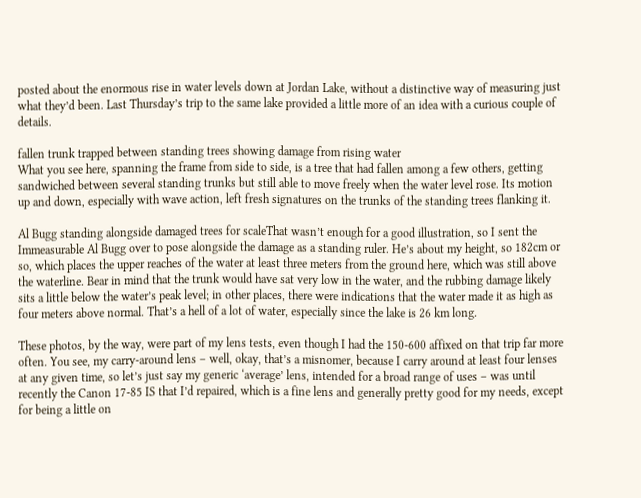posted about the enormous rise in water levels down at Jordan Lake, without a distinctive way of measuring just what they’d been. Last Thursday’s trip to the same lake provided a little more of an idea with a curious couple of details.

fallen trunk trapped between standing trees showing damage from rising water
What you see here, spanning the frame from side to side, is a tree that had fallen among a few others, getting sandwiched between several standing trunks but still able to move freely when the water level rose. Its motion up and down, especially with wave action, left fresh signatures on the trunks of the standing trees flanking it.

Al Bugg standing alongside damaged trees for scaleThat wasn’t enough for a good illustration, so I sent the Immeasurable Al Bugg over to pose alongside the damage as a standing ruler. He’s about my height, so 182cm or so, which places the upper reaches of the water at least three meters from the ground here, which was still above the waterline. Bear in mind that the trunk would have sat very low in the water, and the rubbing damage likely sits a little below the water’s peak level; in other places, there were indications that the water made it as high as four meters above normal. That’s a hell of a lot of water, especially since the lake is 26 km long.

These photos, by the way, were part of my lens tests, even though I had the 150-600 affixed on that trip far more often. You see, my carry-around lens – well, okay, that’s a misnomer, because I carry around at least four lenses at any given time, so let’s just say my generic ‘average’ lens, intended for a broad range of uses – was until recently the Canon 17-85 IS that I’d repaired, which is a fine lens and generally pretty good for my needs, except for being a little on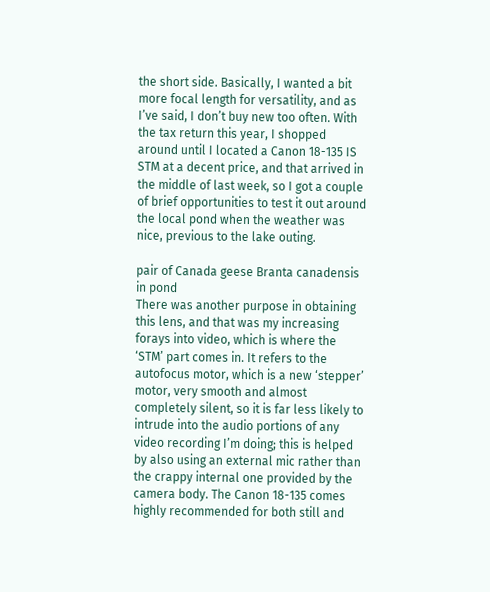the short side. Basically, I wanted a bit more focal length for versatility, and as I’ve said, I don’t buy new too often. With the tax return this year, I shopped around until I located a Canon 18-135 IS STM at a decent price, and that arrived in the middle of last week, so I got a couple of brief opportunities to test it out around the local pond when the weather was nice, previous to the lake outing.

pair of Canada geese Branta canadensis in pond
There was another purpose in obtaining this lens, and that was my increasing forays into video, which is where the ‘STM’ part comes in. It refers to the autofocus motor, which is a new ‘stepper’ motor, very smooth and almost completely silent, so it is far less likely to intrude into the audio portions of any video recording I’m doing; this is helped by also using an external mic rather than the crappy internal one provided by the camera body. The Canon 18-135 comes highly recommended for both still and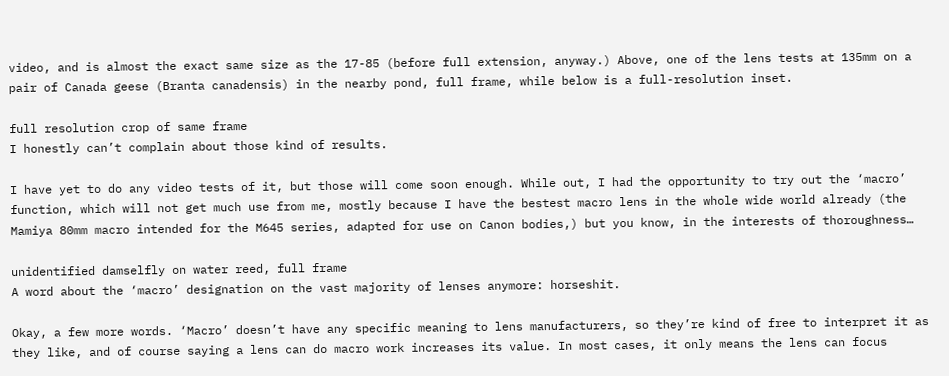video, and is almost the exact same size as the 17-85 (before full extension, anyway.) Above, one of the lens tests at 135mm on a pair of Canada geese (Branta canadensis) in the nearby pond, full frame, while below is a full-resolution inset.

full resolution crop of same frame
I honestly can’t complain about those kind of results.

I have yet to do any video tests of it, but those will come soon enough. While out, I had the opportunity to try out the ‘macro’ function, which will not get much use from me, mostly because I have the bestest macro lens in the whole wide world already (the Mamiya 80mm macro intended for the M645 series, adapted for use on Canon bodies,) but you know, in the interests of thoroughness…

unidentified damselfly on water reed, full frame
A word about the ‘macro’ designation on the vast majority of lenses anymore: horseshit.

Okay, a few more words. ‘Macro’ doesn’t have any specific meaning to lens manufacturers, so they’re kind of free to interpret it as they like, and of course saying a lens can do macro work increases its value. In most cases, it only means the lens can focus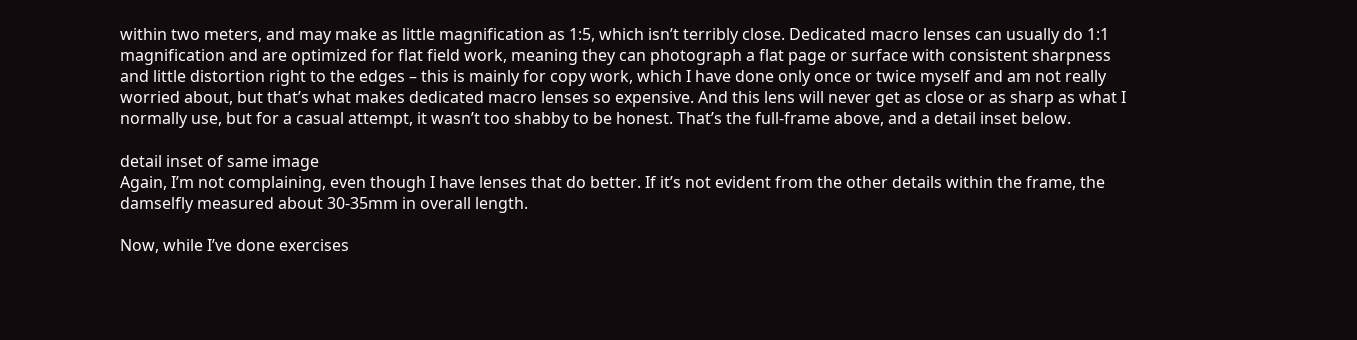within two meters, and may make as little magnification as 1:5, which isn’t terribly close. Dedicated macro lenses can usually do 1:1 magnification and are optimized for flat field work, meaning they can photograph a flat page or surface with consistent sharpness and little distortion right to the edges – this is mainly for copy work, which I have done only once or twice myself and am not really worried about, but that’s what makes dedicated macro lenses so expensive. And this lens will never get as close or as sharp as what I normally use, but for a casual attempt, it wasn’t too shabby to be honest. That’s the full-frame above, and a detail inset below.

detail inset of same image
Again, I’m not complaining, even though I have lenses that do better. If it’s not evident from the other details within the frame, the damselfly measured about 30-35mm in overall length.

Now, while I’ve done exercises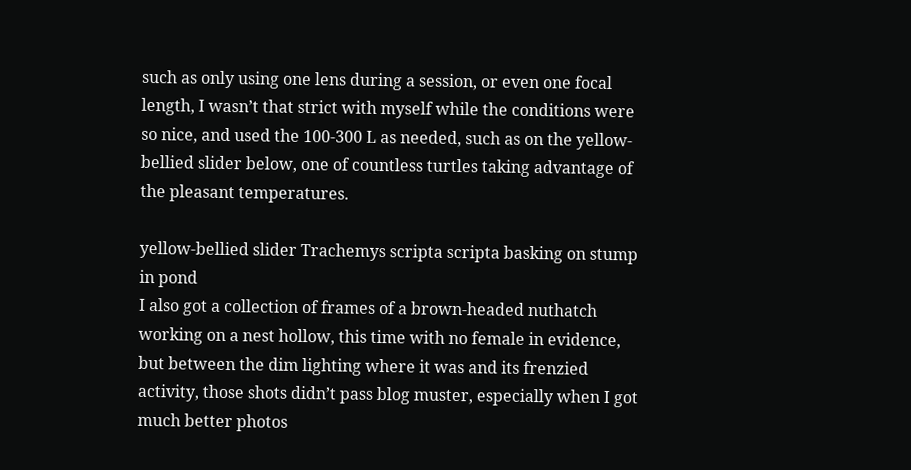such as only using one lens during a session, or even one focal length, I wasn’t that strict with myself while the conditions were so nice, and used the 100-300 L as needed, such as on the yellow-bellied slider below, one of countless turtles taking advantage of the pleasant temperatures.

yellow-bellied slider Trachemys scripta scripta basking on stump in pond
I also got a collection of frames of a brown-headed nuthatch working on a nest hollow, this time with no female in evidence, but between the dim lighting where it was and its frenzied activity, those shots didn’t pass blog muster, especially when I got much better photos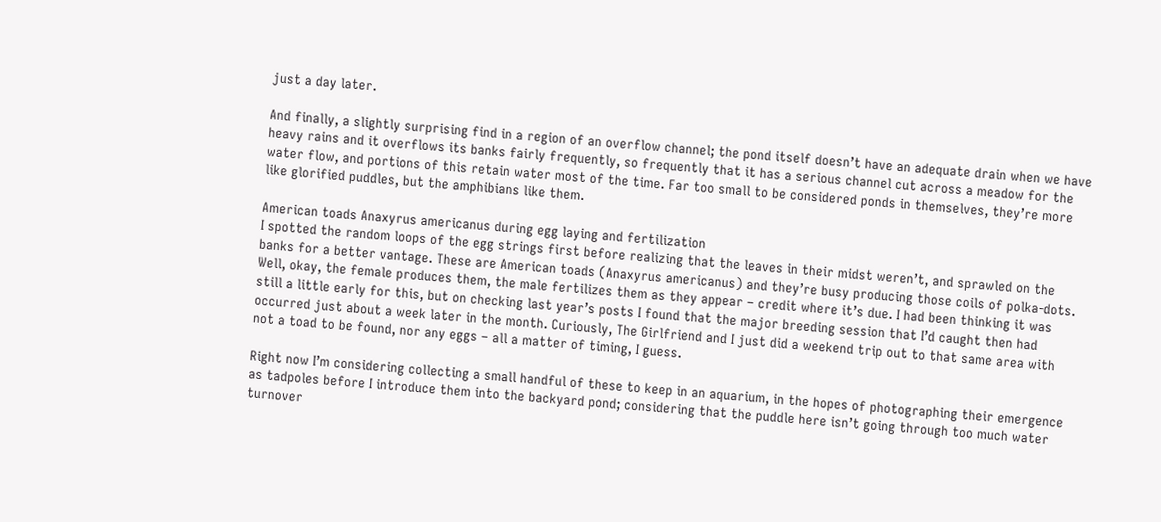just a day later.

And finally, a slightly surprising find in a region of an overflow channel; the pond itself doesn’t have an adequate drain when we have heavy rains and it overflows its banks fairly frequently, so frequently that it has a serious channel cut across a meadow for the water flow, and portions of this retain water most of the time. Far too small to be considered ponds in themselves, they’re more like glorified puddles, but the amphibians like them.

American toads Anaxyrus americanus during egg laying and fertilization
I spotted the random loops of the egg strings first before realizing that the leaves in their midst weren’t, and sprawled on the banks for a better vantage. These are American toads (Anaxyrus americanus) and they’re busy producing those coils of polka-dots. Well, okay, the female produces them, the male fertilizes them as they appear – credit where it’s due. I had been thinking it was still a little early for this, but on checking last year’s posts I found that the major breeding session that I’d caught then had occurred just about a week later in the month. Curiously, The Girlfriend and I just did a weekend trip out to that same area with not a toad to be found, nor any eggs – all a matter of timing, I guess.

Right now I’m considering collecting a small handful of these to keep in an aquarium, in the hopes of photographing their emergence as tadpoles before I introduce them into the backyard pond; considering that the puddle here isn’t going through too much water turnover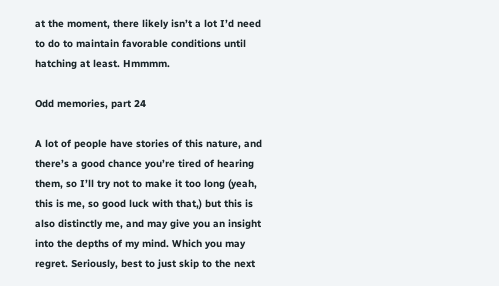at the moment, there likely isn’t a lot I’d need to do to maintain favorable conditions until hatching at least. Hmmmm.

Odd memories, part 24

A lot of people have stories of this nature, and there’s a good chance you’re tired of hearing them, so I’ll try not to make it too long (yeah, this is me, so good luck with that,) but this is also distinctly me, and may give you an insight into the depths of my mind. Which you may regret. Seriously, best to just skip to the next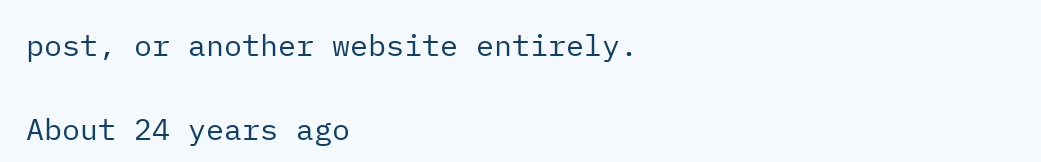post, or another website entirely.

About 24 years ago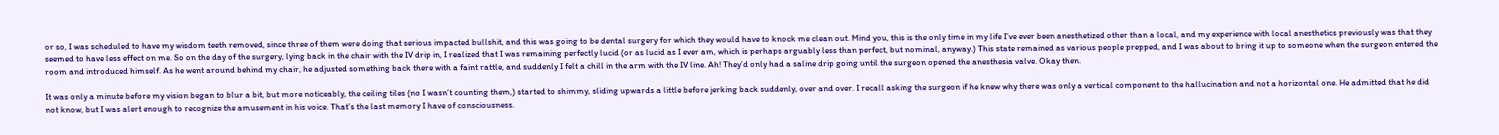or so, I was scheduled to have my wisdom teeth removed, since three of them were doing that serious impacted bullshit, and this was going to be dental surgery for which they would have to knock me clean out. Mind you, this is the only time in my life I’ve ever been anesthetized other than a local, and my experience with local anesthetics previously was that they seemed to have less effect on me. So on the day of the surgery, lying back in the chair with the IV drip in, I realized that I was remaining perfectly lucid (or as lucid as I ever am, which is perhaps arguably less than perfect, but nominal, anyway.) This state remained as various people prepped, and I was about to bring it up to someone when the surgeon entered the room and introduced himself. As he went around behind my chair, he adjusted something back there with a faint rattle, and suddenly I felt a chill in the arm with the IV line. Ah! They’d only had a saline drip going until the surgeon opened the anesthesia valve. Okay then.

It was only a minute before my vision began to blur a bit, but more noticeably, the ceiling tiles (no I wasn’t counting them,) started to shimmy, sliding upwards a little before jerking back suddenly, over and over. I recall asking the surgeon if he knew why there was only a vertical component to the hallucination and not a horizontal one. He admitted that he did not know, but I was alert enough to recognize the amusement in his voice. That’s the last memory I have of consciousness.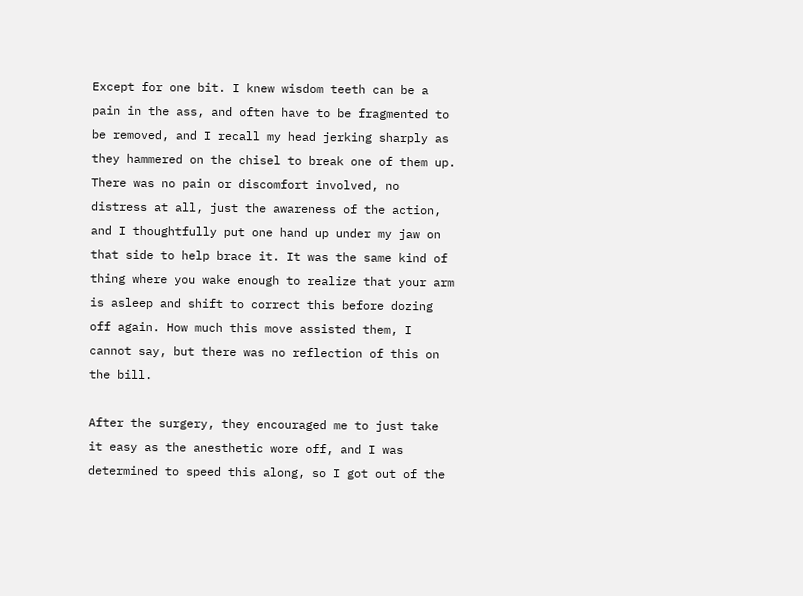Except for one bit. I knew wisdom teeth can be a pain in the ass, and often have to be fragmented to be removed, and I recall my head jerking sharply as they hammered on the chisel to break one of them up. There was no pain or discomfort involved, no distress at all, just the awareness of the action, and I thoughtfully put one hand up under my jaw on that side to help brace it. It was the same kind of thing where you wake enough to realize that your arm is asleep and shift to correct this before dozing off again. How much this move assisted them, I cannot say, but there was no reflection of this on the bill.

After the surgery, they encouraged me to just take it easy as the anesthetic wore off, and I was determined to speed this along, so I got out of the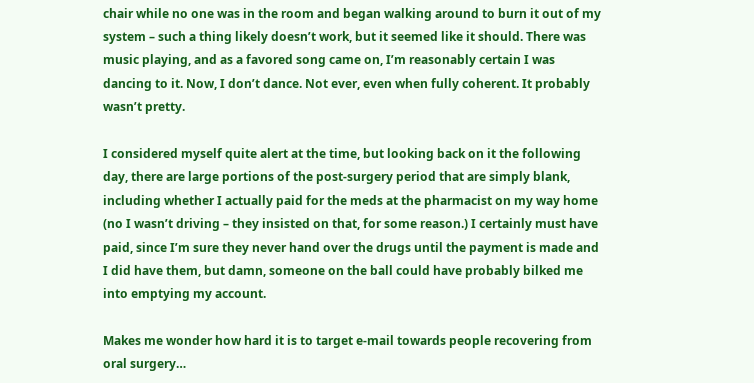chair while no one was in the room and began walking around to burn it out of my system – such a thing likely doesn’t work, but it seemed like it should. There was music playing, and as a favored song came on, I’m reasonably certain I was dancing to it. Now, I don’t dance. Not ever, even when fully coherent. It probably wasn’t pretty.

I considered myself quite alert at the time, but looking back on it the following day, there are large portions of the post-surgery period that are simply blank, including whether I actually paid for the meds at the pharmacist on my way home (no I wasn’t driving – they insisted on that, for some reason.) I certainly must have paid, since I’m sure they never hand over the drugs until the payment is made and I did have them, but damn, someone on the ball could have probably bilked me into emptying my account.

Makes me wonder how hard it is to target e-mail towards people recovering from oral surgery…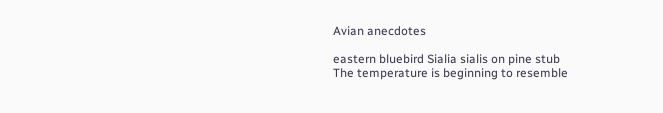Avian anecdotes

eastern bluebird Sialia sialis on pine stub
The temperature is beginning to resemble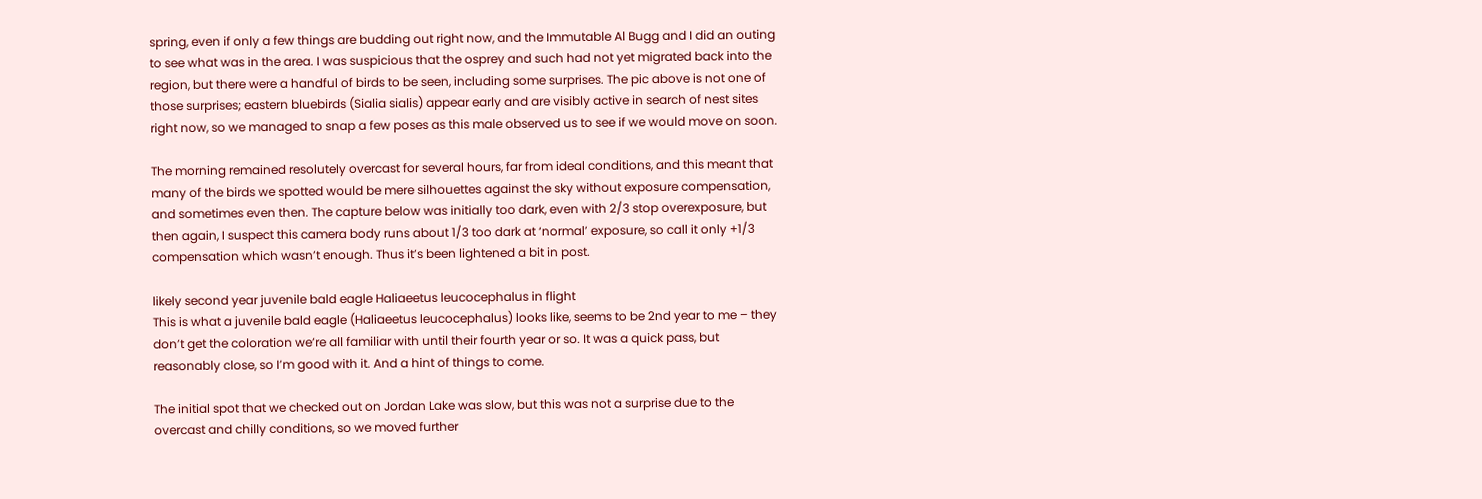spring, even if only a few things are budding out right now, and the Immutable Al Bugg and I did an outing to see what was in the area. I was suspicious that the osprey and such had not yet migrated back into the region, but there were a handful of birds to be seen, including some surprises. The pic above is not one of those surprises; eastern bluebirds (Sialia sialis) appear early and are visibly active in search of nest sites right now, so we managed to snap a few poses as this male observed us to see if we would move on soon.

The morning remained resolutely overcast for several hours, far from ideal conditions, and this meant that many of the birds we spotted would be mere silhouettes against the sky without exposure compensation, and sometimes even then. The capture below was initially too dark, even with 2/3 stop overexposure, but then again, I suspect this camera body runs about 1/3 too dark at ‘normal’ exposure, so call it only +1/3 compensation which wasn’t enough. Thus it’s been lightened a bit in post.

likely second year juvenile bald eagle Haliaeetus leucocephalus in flight
This is what a juvenile bald eagle (Haliaeetus leucocephalus) looks like, seems to be 2nd year to me – they don’t get the coloration we’re all familiar with until their fourth year or so. It was a quick pass, but reasonably close, so I’m good with it. And a hint of things to come.

The initial spot that we checked out on Jordan Lake was slow, but this was not a surprise due to the overcast and chilly conditions, so we moved further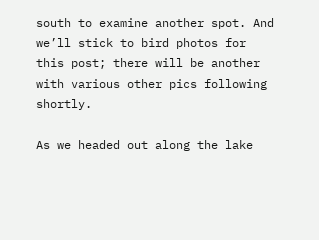south to examine another spot. And we’ll stick to bird photos for this post; there will be another with various other pics following shortly.

As we headed out along the lake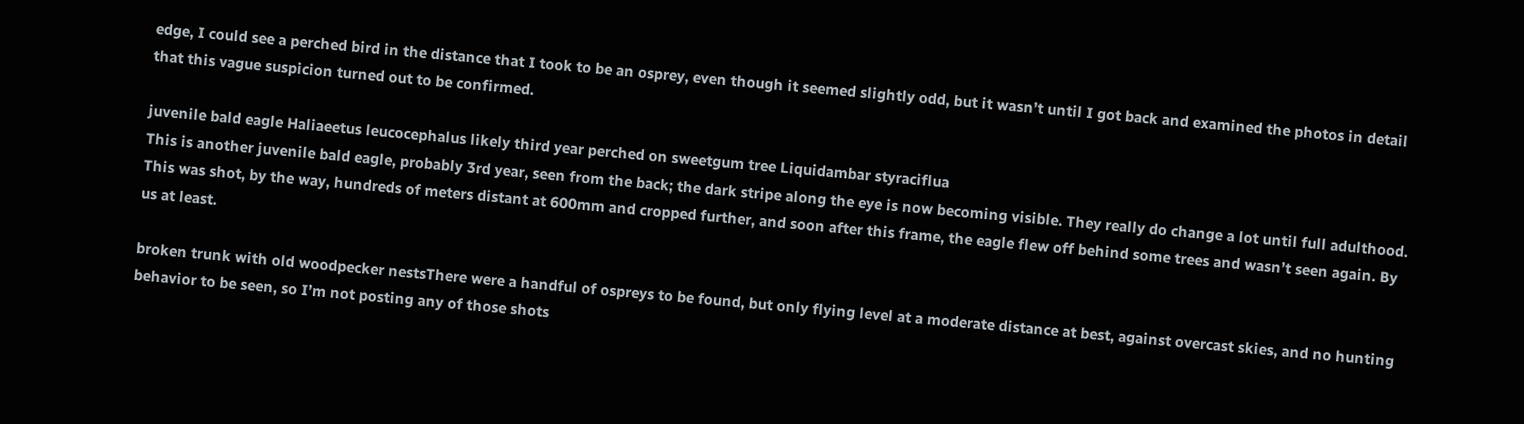edge, I could see a perched bird in the distance that I took to be an osprey, even though it seemed slightly odd, but it wasn’t until I got back and examined the photos in detail that this vague suspicion turned out to be confirmed.

juvenile bald eagle Haliaeetus leucocephalus likely third year perched on sweetgum tree Liquidambar styraciflua
This is another juvenile bald eagle, probably 3rd year, seen from the back; the dark stripe along the eye is now becoming visible. They really do change a lot until full adulthood. This was shot, by the way, hundreds of meters distant at 600mm and cropped further, and soon after this frame, the eagle flew off behind some trees and wasn’t seen again. By us at least.

broken trunk with old woodpecker nestsThere were a handful of ospreys to be found, but only flying level at a moderate distance at best, against overcast skies, and no hunting behavior to be seen, so I’m not posting any of those shots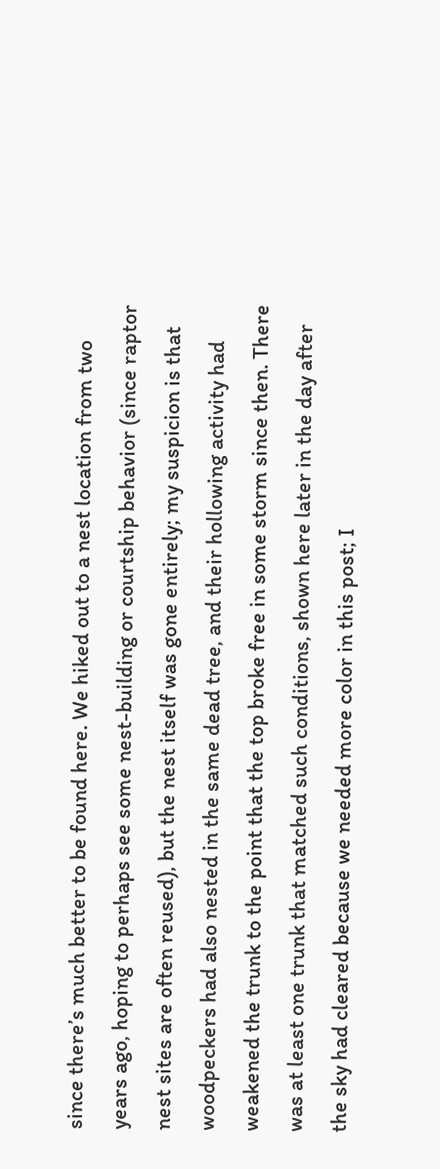since there’s much better to be found here. We hiked out to a nest location from two years ago, hoping to perhaps see some nest-building or courtship behavior (since raptor nest sites are often reused), but the nest itself was gone entirely; my suspicion is that woodpeckers had also nested in the same dead tree, and their hollowing activity had weakened the trunk to the point that the top broke free in some storm since then. There was at least one trunk that matched such conditions, shown here later in the day after the sky had cleared because we needed more color in this post; I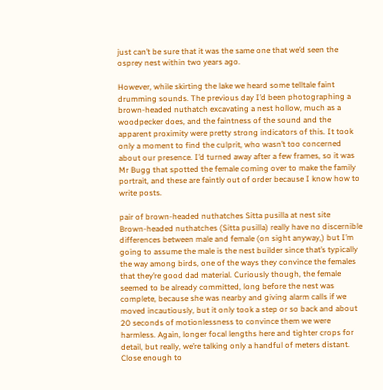just can’t be sure that it was the same one that we’d seen the osprey nest within two years ago.

However, while skirting the lake we heard some telltale faint drumming sounds. The previous day I’d been photographing a brown-headed nuthatch excavating a nest hollow, much as a woodpecker does, and the faintness of the sound and the apparent proximity were pretty strong indicators of this. It took only a moment to find the culprit, who wasn’t too concerned about our presence. I’d turned away after a few frames, so it was Mr Bugg that spotted the female coming over to make the family portrait, and these are faintly out of order because I know how to write posts.

pair of brown-headed nuthatches Sitta pusilla at nest site
Brown-headed nuthatches (Sitta pusilla) really have no discernible differences between male and female (on sight anyway,) but I’m going to assume the male is the nest builder since that’s typically the way among birds, one of the ways they convince the females that they’re good dad material. Curiously though, the female seemed to be already committed, long before the nest was complete, because she was nearby and giving alarm calls if we moved incautiously, but it only took a step or so back and about 20 seconds of motionlessness to convince them we were harmless. Again, longer focal lengths here and tighter crops for detail, but really, we’re talking only a handful of meters distant. Close enough to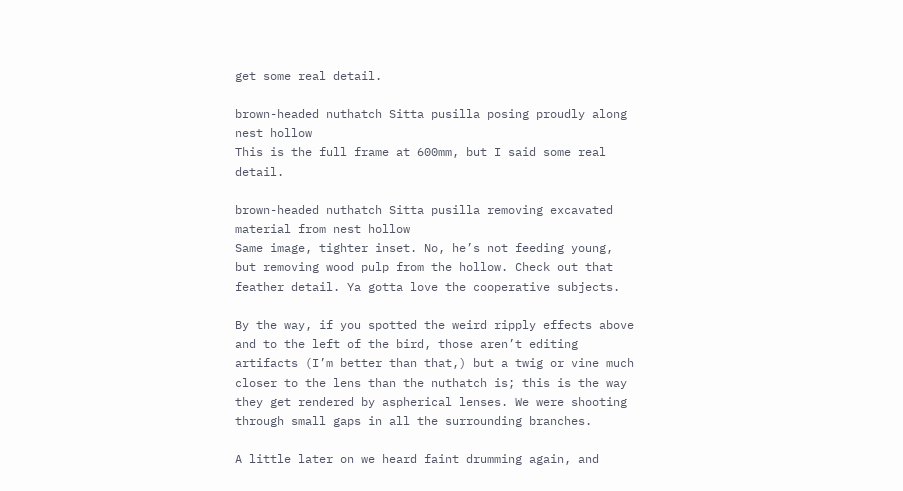get some real detail.

brown-headed nuthatch Sitta pusilla posing proudly along nest hollow
This is the full frame at 600mm, but I said some real detail.

brown-headed nuthatch Sitta pusilla removing excavated material from nest hollow
Same image, tighter inset. No, he’s not feeding young, but removing wood pulp from the hollow. Check out that feather detail. Ya gotta love the cooperative subjects.

By the way, if you spotted the weird ripply effects above and to the left of the bird, those aren’t editing artifacts (I’m better than that,) but a twig or vine much closer to the lens than the nuthatch is; this is the way they get rendered by aspherical lenses. We were shooting through small gaps in all the surrounding branches.

A little later on we heard faint drumming again, and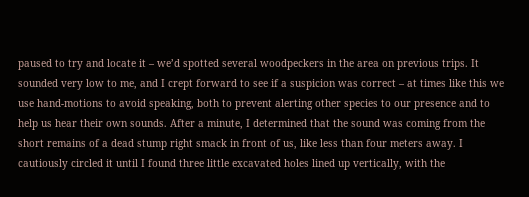paused to try and locate it – we’d spotted several woodpeckers in the area on previous trips. It sounded very low to me, and I crept forward to see if a suspicion was correct – at times like this we use hand-motions to avoid speaking, both to prevent alerting other species to our presence and to help us hear their own sounds. After a minute, I determined that the sound was coming from the short remains of a dead stump right smack in front of us, like less than four meters away. I cautiously circled it until I found three little excavated holes lined up vertically, with the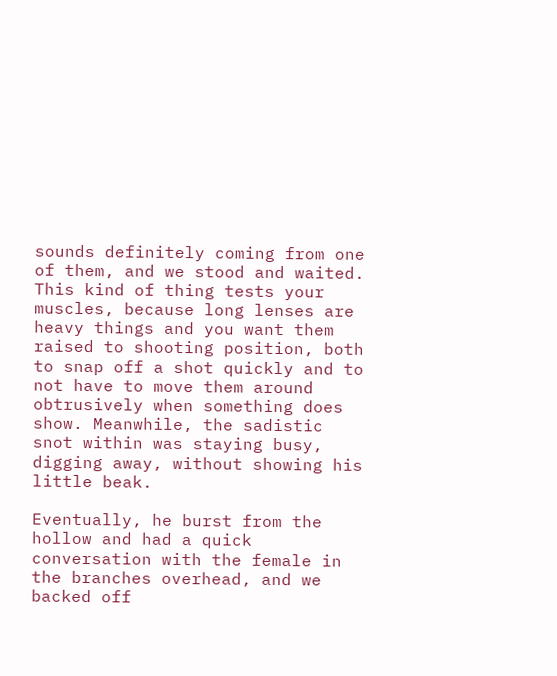sounds definitely coming from one of them, and we stood and waited. This kind of thing tests your muscles, because long lenses are heavy things and you want them raised to shooting position, both to snap off a shot quickly and to not have to move them around obtrusively when something does show. Meanwhile, the sadistic snot within was staying busy, digging away, without showing his little beak.

Eventually, he burst from the hollow and had a quick conversation with the female in the branches overhead, and we backed off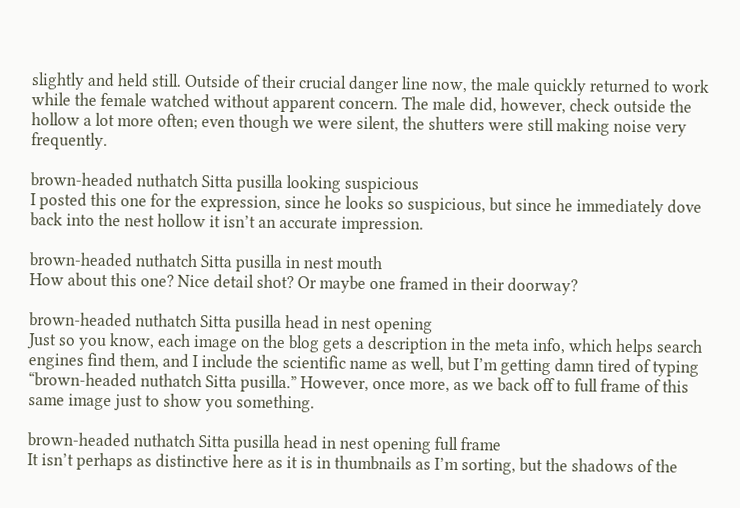slightly and held still. Outside of their crucial danger line now, the male quickly returned to work while the female watched without apparent concern. The male did, however, check outside the hollow a lot more often; even though we were silent, the shutters were still making noise very frequently.

brown-headed nuthatch Sitta pusilla looking suspicious
I posted this one for the expression, since he looks so suspicious, but since he immediately dove back into the nest hollow it isn’t an accurate impression.

brown-headed nuthatch Sitta pusilla in nest mouth
How about this one? Nice detail shot? Or maybe one framed in their doorway?

brown-headed nuthatch Sitta pusilla head in nest opening
Just so you know, each image on the blog gets a description in the meta info, which helps search engines find them, and I include the scientific name as well, but I’m getting damn tired of typing “brown-headed nuthatch Sitta pusilla.” However, once more, as we back off to full frame of this same image just to show you something.

brown-headed nuthatch Sitta pusilla head in nest opening full frame
It isn’t perhaps as distinctive here as it is in thumbnails as I’m sorting, but the shadows of the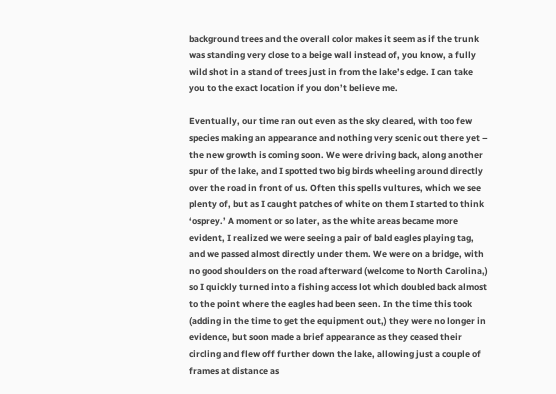background trees and the overall color makes it seem as if the trunk was standing very close to a beige wall instead of, you know, a fully wild shot in a stand of trees just in from the lake’s edge. I can take you to the exact location if you don’t believe me.

Eventually, our time ran out even as the sky cleared, with too few species making an appearance and nothing very scenic out there yet – the new growth is coming soon. We were driving back, along another spur of the lake, and I spotted two big birds wheeling around directly over the road in front of us. Often this spells vultures, which we see plenty of, but as I caught patches of white on them I started to think ‘osprey.’ A moment or so later, as the white areas became more evident, I realized we were seeing a pair of bald eagles playing tag, and we passed almost directly under them. We were on a bridge, with no good shoulders on the road afterward (welcome to North Carolina,) so I quickly turned into a fishing access lot which doubled back almost to the point where the eagles had been seen. In the time this took (adding in the time to get the equipment out,) they were no longer in evidence, but soon made a brief appearance as they ceased their circling and flew off further down the lake, allowing just a couple of frames at distance as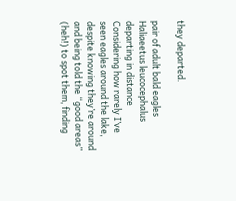they departed.

pair of adult bald eagles Haliaeetus leucocephalus departing in distance
Considering how rarely I’ve seen eagles around the lake, despite knowing they’re around and being told the “good areas” (heh!) to spot them, finding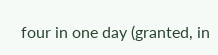four in one day (granted, in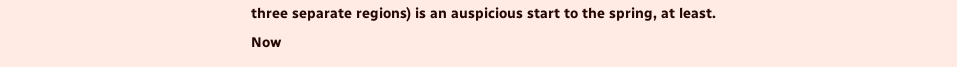three separate regions) is an auspicious start to the spring, at least. Now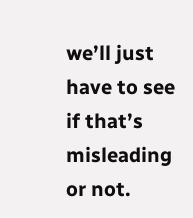we’ll just have to see if that’s misleading or not.